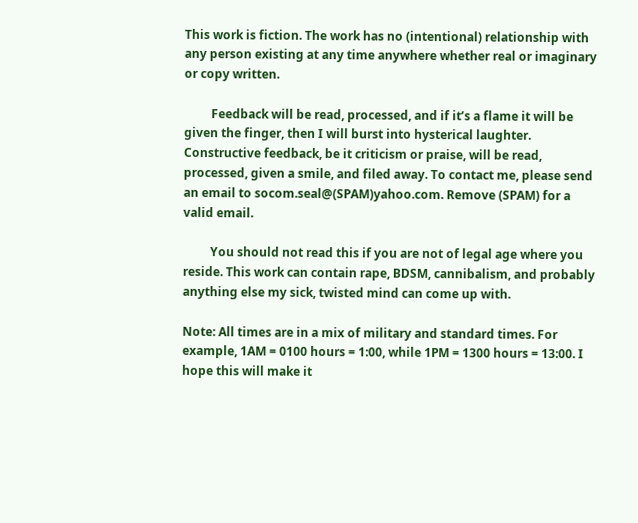This work is fiction. The work has no (intentional) relationship with any person existing at any time anywhere whether real or imaginary or copy written.

         Feedback will be read, processed, and if it’s a flame it will be given the finger, then I will burst into hysterical laughter. Constructive feedback, be it criticism or praise, will be read, processed, given a smile, and filed away. To contact me, please send an email to socom.seal@(SPAM)yahoo.com. Remove (SPAM) for a valid email.

         You should not read this if you are not of legal age where you reside. This work can contain rape, BDSM, cannibalism, and probably anything else my sick, twisted mind can come up with.

Note: All times are in a mix of military and standard times. For example, 1AM = 0100 hours = 1:00, while 1PM = 1300 hours = 13:00. I hope this will make it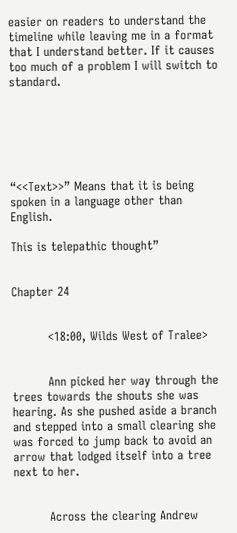easier on readers to understand the timeline while leaving me in a format that I understand better. If it causes too much of a problem I will switch to standard.






“<<Text>>” Means that it is being spoken in a language other than English.

This is telepathic thought”


Chapter 24


         <18:00, Wilds West of Tralee>


         Ann picked her way through the trees towards the shouts she was hearing. As she pushed aside a branch and stepped into a small clearing she was forced to jump back to avoid an arrow that lodged itself into a tree next to her.


         Across the clearing Andrew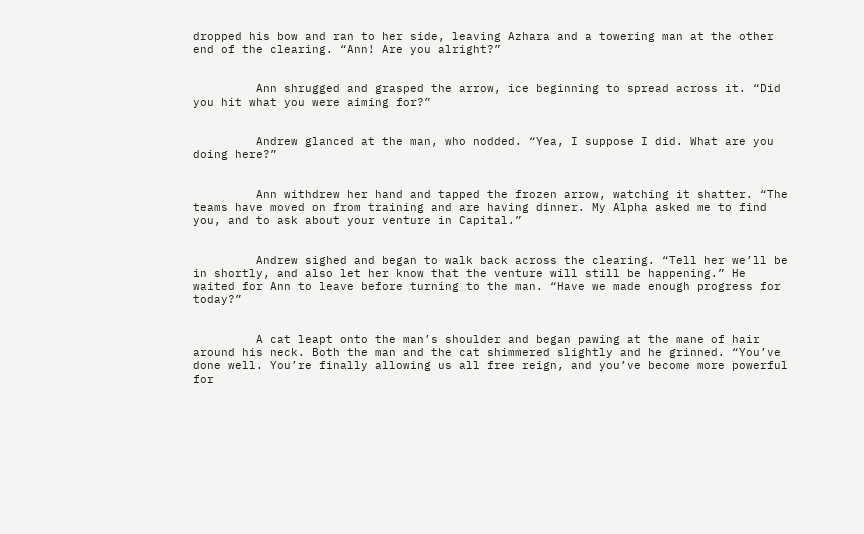dropped his bow and ran to her side, leaving Azhara and a towering man at the other end of the clearing. “Ann! Are you alright?”


         Ann shrugged and grasped the arrow, ice beginning to spread across it. “Did you hit what you were aiming for?”


         Andrew glanced at the man, who nodded. “Yea, I suppose I did. What are you doing here?”


         Ann withdrew her hand and tapped the frozen arrow, watching it shatter. “The teams have moved on from training and are having dinner. My Alpha asked me to find you, and to ask about your venture in Capital.”


         Andrew sighed and began to walk back across the clearing. “Tell her we’ll be in shortly, and also let her know that the venture will still be happening.” He waited for Ann to leave before turning to the man. “Have we made enough progress for today?”


         A cat leapt onto the man’s shoulder and began pawing at the mane of hair around his neck. Both the man and the cat shimmered slightly and he grinned. “You’ve done well. You’re finally allowing us all free reign, and you’ve become more powerful for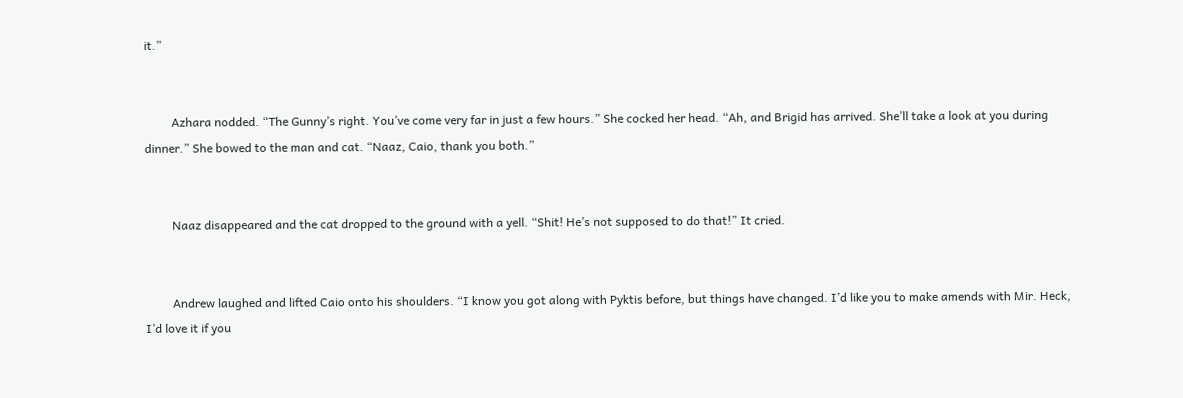it.”


         Azhara nodded. “The Gunny’s right. You’ve come very far in just a few hours.” She cocked her head. “Ah, and Brigid has arrived. She’ll take a look at you during dinner.” She bowed to the man and cat. “Naaz, Caio, thank you both.”


         Naaz disappeared and the cat dropped to the ground with a yell. “Shit! He’s not supposed to do that!” It cried.


         Andrew laughed and lifted Caio onto his shoulders. “I know you got along with Pyktis before, but things have changed. I’d like you to make amends with Mir. Heck, I’d love it if you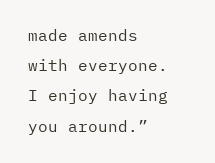made amends with everyone. I enjoy having you around.”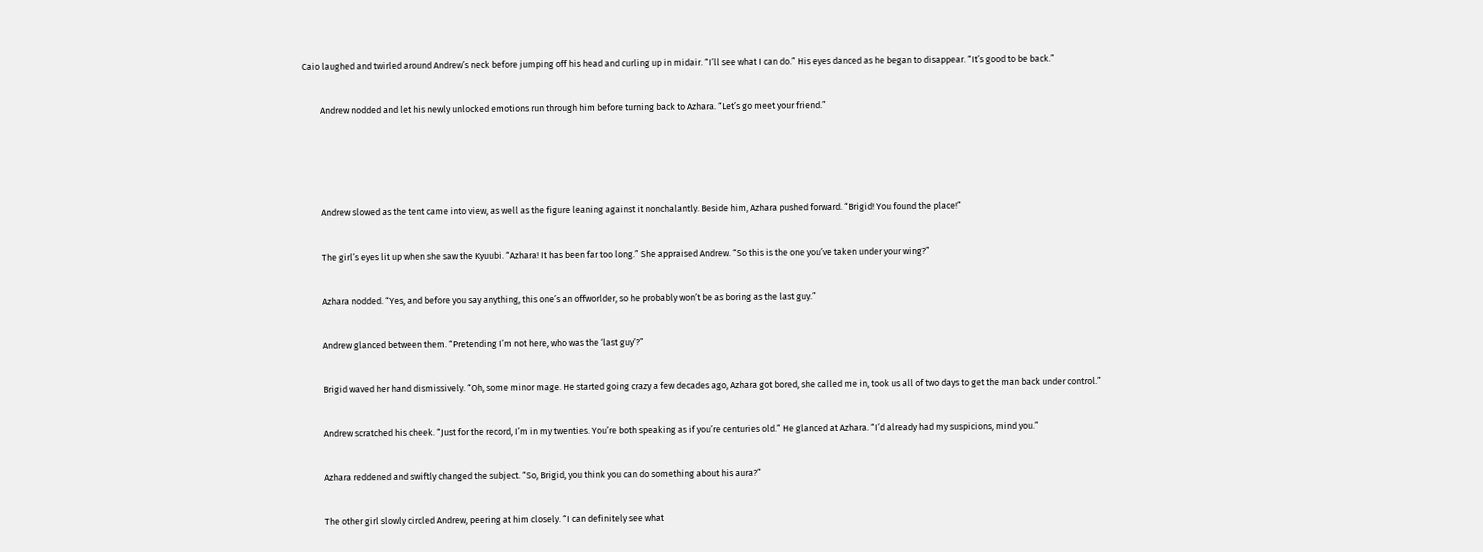Caio laughed and twirled around Andrew’s neck before jumping off his head and curling up in midair. “I’ll see what I can do.” His eyes danced as he began to disappear. “It’s good to be back.”


         Andrew nodded and let his newly unlocked emotions run through him before turning back to Azhara. “Let’s go meet your friend.”






         Andrew slowed as the tent came into view, as well as the figure leaning against it nonchalantly. Beside him, Azhara pushed forward. “Brigid! You found the place!”


         The girl’s eyes lit up when she saw the Kyuubi. “Azhara! It has been far too long.” She appraised Andrew. “So this is the one you’ve taken under your wing?”


         Azhara nodded. “Yes, and before you say anything, this one’s an offworlder, so he probably won’t be as boring as the last guy.”


         Andrew glanced between them. “Pretending I’m not here, who was the ‘last guy’?”


         Brigid waved her hand dismissively. “Oh, some minor mage. He started going crazy a few decades ago, Azhara got bored, she called me in, took us all of two days to get the man back under control.”


         Andrew scratched his cheek. “Just for the record, I’m in my twenties. You’re both speaking as if you’re centuries old.” He glanced at Azhara. “I’d already had my suspicions, mind you.”


         Azhara reddened and swiftly changed the subject. “So, Brigid, you think you can do something about his aura?”


         The other girl slowly circled Andrew, peering at him closely. “I can definitely see what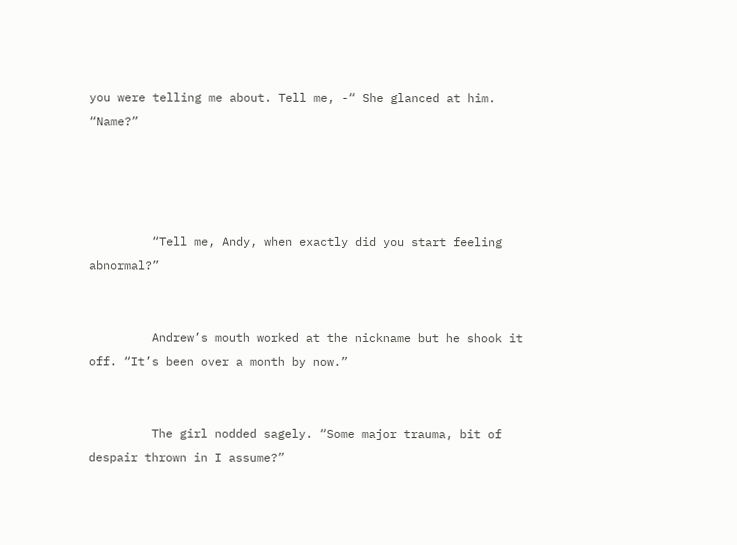you were telling me about. Tell me, -“ She glanced at him. “Name?”




         “Tell me, Andy, when exactly did you start feeling abnormal?”


         Andrew’s mouth worked at the nickname but he shook it off. “It’s been over a month by now.”


         The girl nodded sagely. “Some major trauma, bit of despair thrown in I assume?”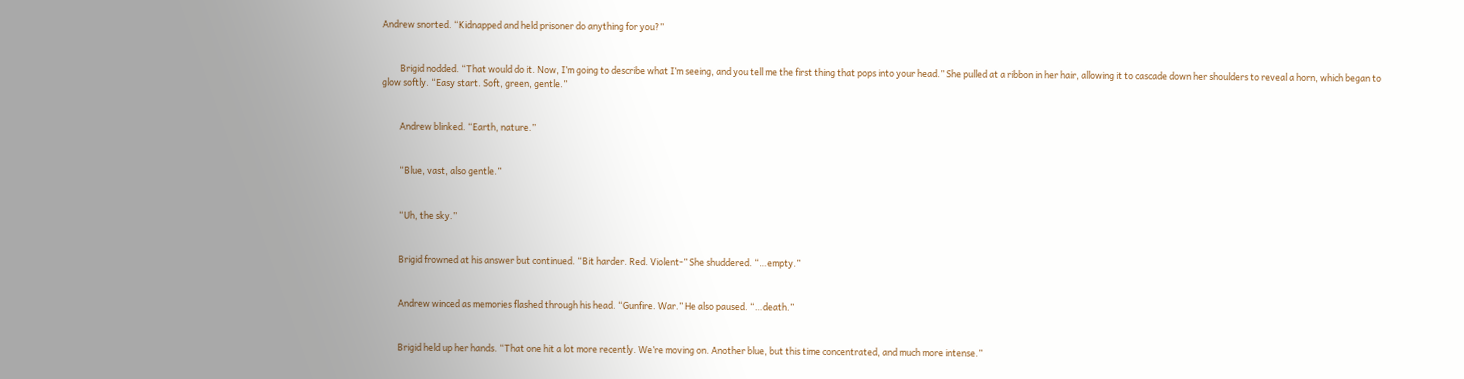Andrew snorted. “Kidnapped and held prisoner do anything for you?”


         Brigid nodded. “That would do it. Now, I’m going to describe what I’m seeing, and you tell me the first thing that pops into your head.” She pulled at a ribbon in her hair, allowing it to cascade down her shoulders to reveal a horn, which began to glow softly. “Easy start. Soft, green, gentle.”


         Andrew blinked. “Earth, nature.”


         “Blue, vast, also gentle.”


         “Uh, the sky.”


         Brigid frowned at his answer but continued. “Bit harder. Red. Violent-” She shuddered. “…empty.”


         Andrew winced as memories flashed through his head. “Gunfire. War.” He also paused. “…death.”


         Brigid held up her hands. “That one hit a lot more recently. We’re moving on. Another blue, but this time concentrated, and much more intense.”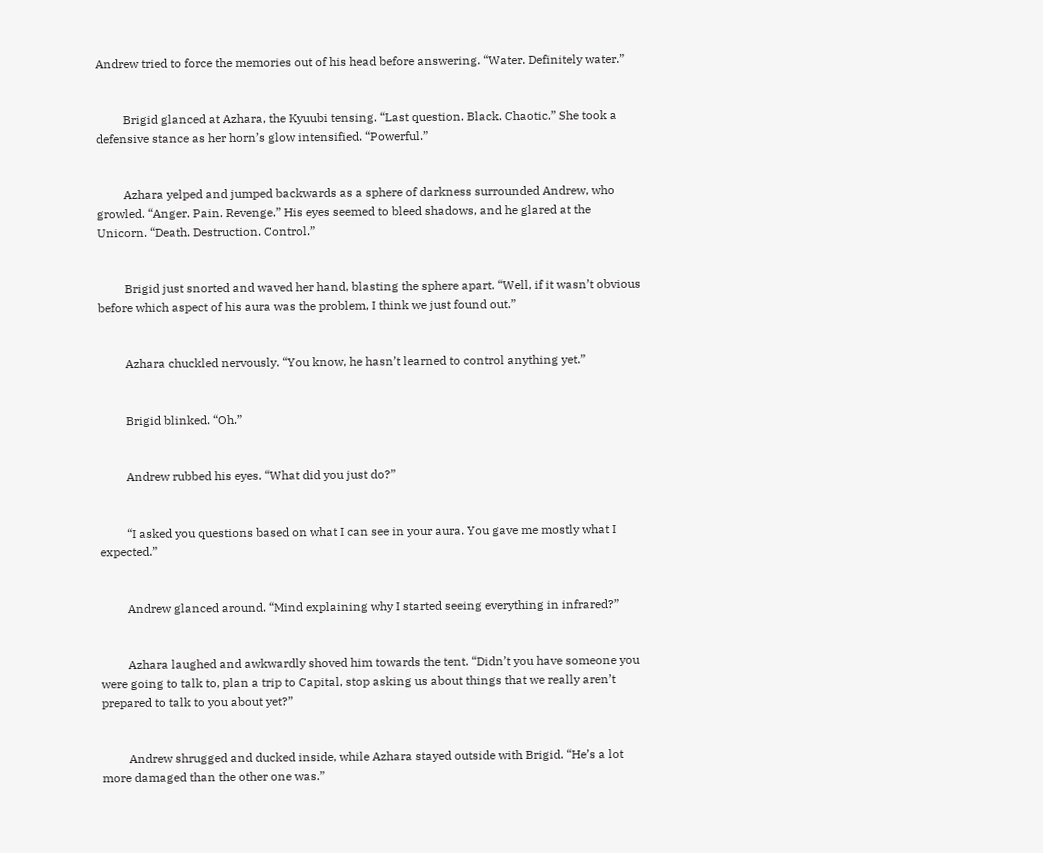Andrew tried to force the memories out of his head before answering. “Water. Definitely water.”


         Brigid glanced at Azhara, the Kyuubi tensing. “Last question. Black. Chaotic.” She took a defensive stance as her horn’s glow intensified. “Powerful.”


         Azhara yelped and jumped backwards as a sphere of darkness surrounded Andrew, who growled. “Anger. Pain. Revenge.” His eyes seemed to bleed shadows, and he glared at the Unicorn. “Death. Destruction. Control.”


         Brigid just snorted and waved her hand, blasting the sphere apart. “Well, if it wasn’t obvious before which aspect of his aura was the problem, I think we just found out.”


         Azhara chuckled nervously. “You know, he hasn’t learned to control anything yet.”


         Brigid blinked. “Oh.”


         Andrew rubbed his eyes. “What did you just do?”


         “I asked you questions based on what I can see in your aura. You gave me mostly what I expected.”


         Andrew glanced around. “Mind explaining why I started seeing everything in infrared?”


         Azhara laughed and awkwardly shoved him towards the tent. “Didn’t you have someone you were going to talk to, plan a trip to Capital, stop asking us about things that we really aren’t prepared to talk to you about yet?”


         Andrew shrugged and ducked inside, while Azhara stayed outside with Brigid. “He’s a lot more damaged than the other one was.”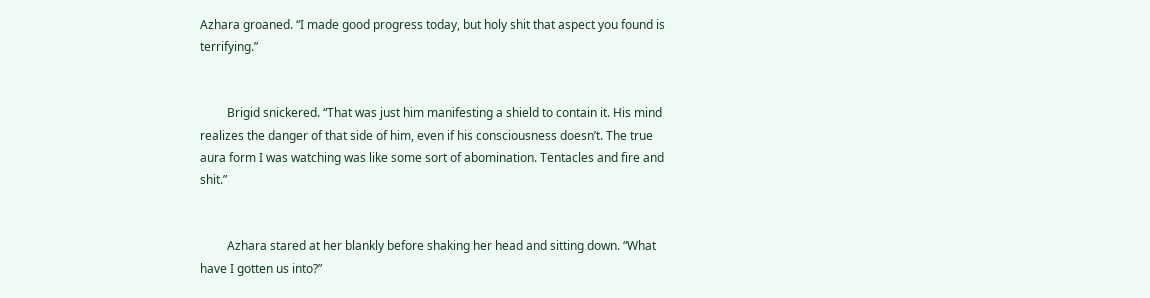Azhara groaned. “I made good progress today, but holy shit that aspect you found is terrifying.”


         Brigid snickered. “That was just him manifesting a shield to contain it. His mind realizes the danger of that side of him, even if his consciousness doesn’t. The true aura form I was watching was like some sort of abomination. Tentacles and fire and shit.”


         Azhara stared at her blankly before shaking her head and sitting down. “What have I gotten us into?”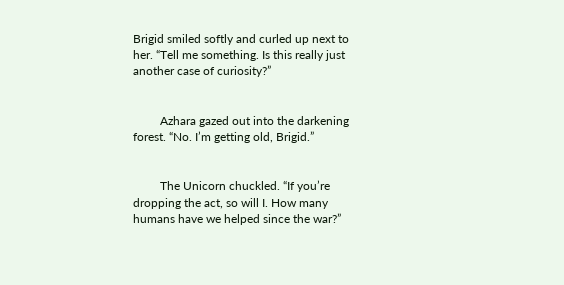Brigid smiled softly and curled up next to her. “Tell me something. Is this really just another case of curiosity?”


         Azhara gazed out into the darkening forest. “No. I’m getting old, Brigid.”


         The Unicorn chuckled. “If you’re dropping the act, so will I. How many humans have we helped since the war?”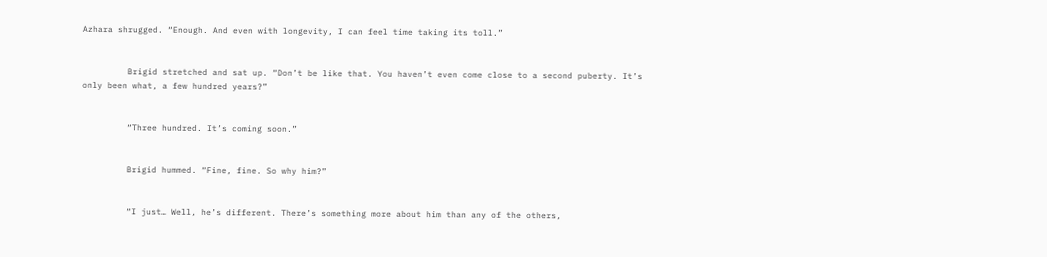Azhara shrugged. “Enough. And even with longevity, I can feel time taking its toll.”


         Brigid stretched and sat up. “Don’t be like that. You haven’t even come close to a second puberty. It’s only been what, a few hundred years?”


         “Three hundred. It’s coming soon.”


         Brigid hummed. “Fine, fine. So why him?”


         “I just… Well, he’s different. There’s something more about him than any of the others,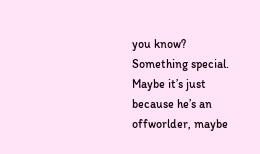you know? Something special. Maybe it’s just because he’s an offworlder, maybe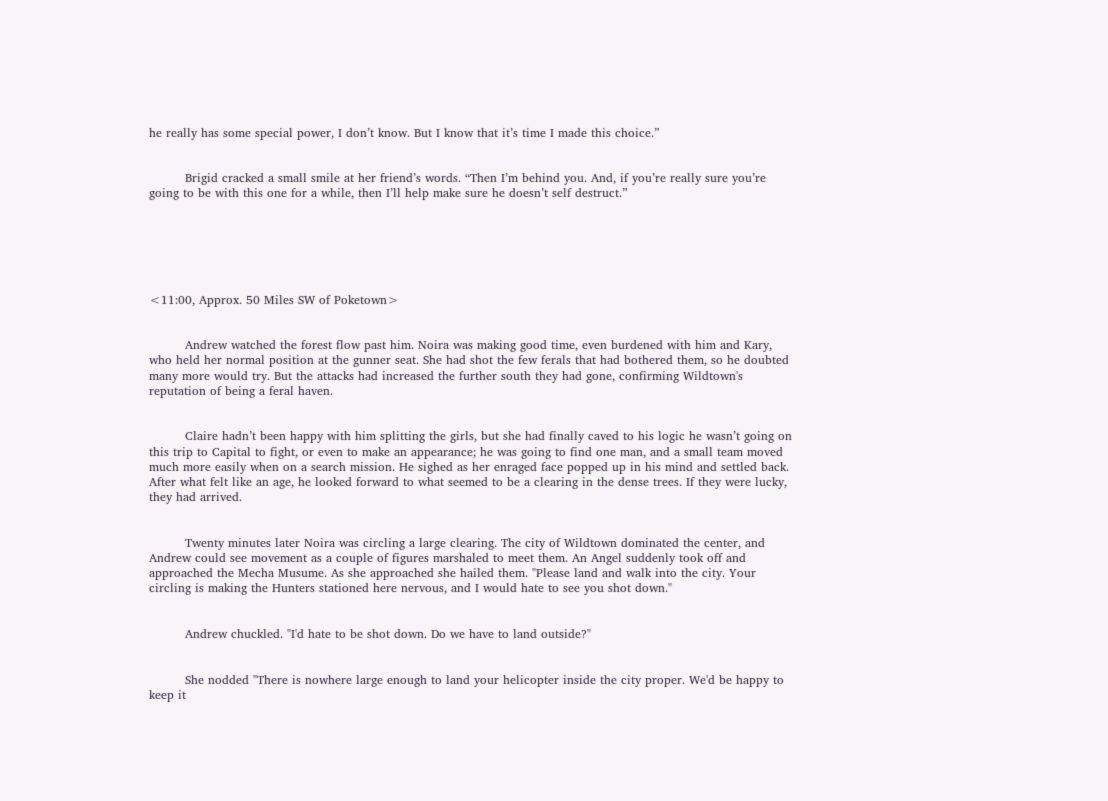he really has some special power, I don’t know. But I know that it’s time I made this choice.”


         Brigid cracked a small smile at her friend’s words. “Then I’m behind you. And, if you’re really sure you’re going to be with this one for a while, then I’ll help make sure he doesn’t self destruct.”






<11:00, Approx. 50 Miles SW of Poketown>


         Andrew watched the forest flow past him. Noira was making good time, even burdened with him and Kary, who held her normal position at the gunner seat. She had shot the few ferals that had bothered them, so he doubted many more would try. But the attacks had increased the further south they had gone, confirming Wildtown's reputation of being a feral haven.


         Claire hadn’t been happy with him splitting the girls, but she had finally caved to his logic he wasn’t going on this trip to Capital to fight, or even to make an appearance; he was going to find one man, and a small team moved much more easily when on a search mission. He sighed as her enraged face popped up in his mind and settled back. After what felt like an age, he looked forward to what seemed to be a clearing in the dense trees. If they were lucky, they had arrived.


         Twenty minutes later Noira was circling a large clearing. The city of Wildtown dominated the center, and Andrew could see movement as a couple of figures marshaled to meet them. An Angel suddenly took off and approached the Mecha Musume. As she approached she hailed them. "Please land and walk into the city. Your circling is making the Hunters stationed here nervous, and I would hate to see you shot down."


         Andrew chuckled. "I'd hate to be shot down. Do we have to land outside?"


         She nodded "There is nowhere large enough to land your helicopter inside the city proper. We'd be happy to keep it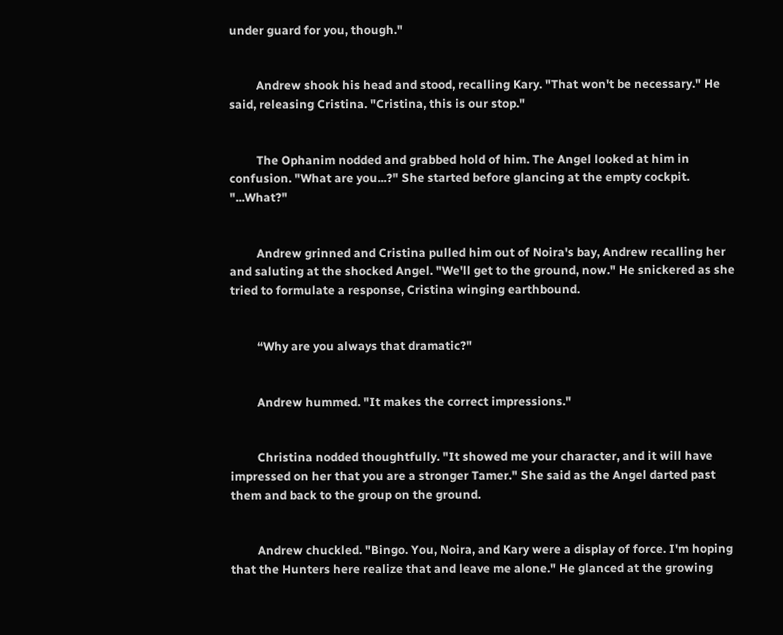under guard for you, though."


         Andrew shook his head and stood, recalling Kary. "That won't be necessary." He said, releasing Cristina. "Cristina, this is our stop."


         The Ophanim nodded and grabbed hold of him. The Angel looked at him in confusion. "What are you...?" She started before glancing at the empty cockpit. "...What?"


         Andrew grinned and Cristina pulled him out of Noira's bay, Andrew recalling her and saluting at the shocked Angel. "We'll get to the ground, now." He snickered as she tried to formulate a response, Cristina winging earthbound.


         “Why are you always that dramatic?"


         Andrew hummed. "It makes the correct impressions."


         Christina nodded thoughtfully. "It showed me your character, and it will have impressed on her that you are a stronger Tamer." She said as the Angel darted past them and back to the group on the ground.


         Andrew chuckled. "Bingo. You, Noira, and Kary were a display of force. I'm hoping that the Hunters here realize that and leave me alone." He glanced at the growing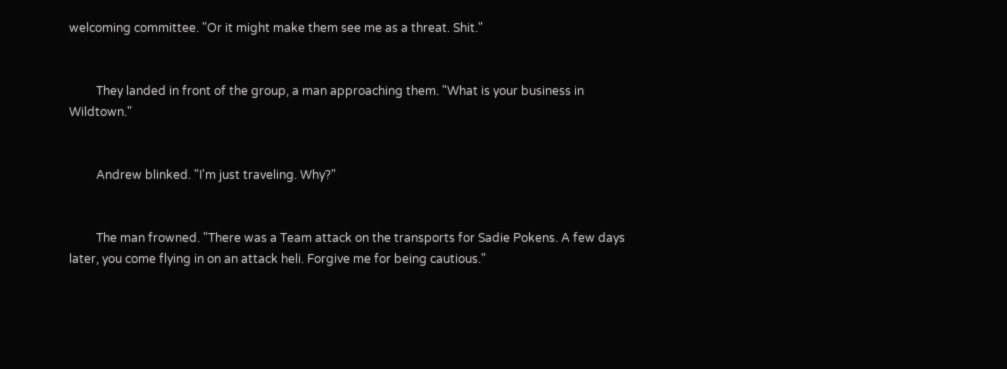welcoming committee. "Or it might make them see me as a threat. Shit."


         They landed in front of the group, a man approaching them. "What is your business in Wildtown."


         Andrew blinked. "I'm just traveling. Why?"


         The man frowned. "There was a Team attack on the transports for Sadie Pokens. A few days later, you come flying in on an attack heli. Forgive me for being cautious."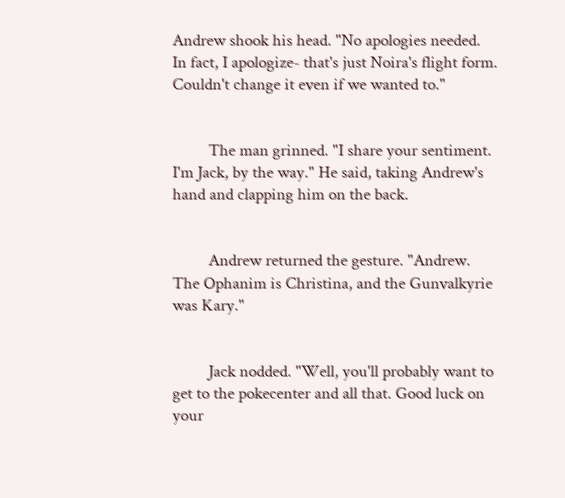Andrew shook his head. "No apologies needed. In fact, I apologize- that's just Noira's flight form. Couldn't change it even if we wanted to."


         The man grinned. "I share your sentiment. I'm Jack, by the way." He said, taking Andrew's hand and clapping him on the back.


         Andrew returned the gesture. "Andrew. The Ophanim is Christina, and the Gunvalkyrie was Kary."


         Jack nodded. "Well, you'll probably want to get to the pokecenter and all that. Good luck on your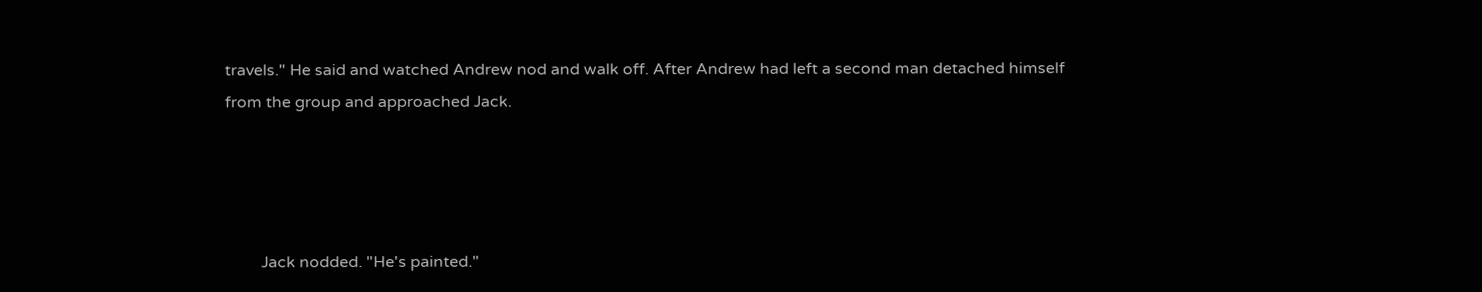travels." He said and watched Andrew nod and walk off. After Andrew had left a second man detached himself from the group and approached Jack.




         Jack nodded. "He's painted."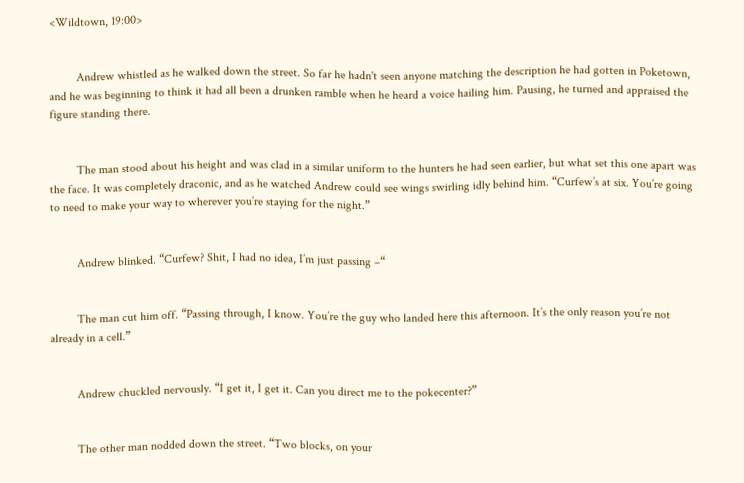<Wildtown, 19:00>


         Andrew whistled as he walked down the street. So far he hadn't seen anyone matching the description he had gotten in Poketown, and he was beginning to think it had all been a drunken ramble when he heard a voice hailing him. Pausing, he turned and appraised the figure standing there.


         The man stood about his height and was clad in a similar uniform to the hunters he had seen earlier, but what set this one apart was the face. It was completely draconic, and as he watched Andrew could see wings swirling idly behind him. “Curfew’s at six. You’re going to need to make your way to wherever you’re staying for the night.”


         Andrew blinked. “Curfew? Shit, I had no idea, I’m just passing –“


         The man cut him off. “Passing through, I know. You’re the guy who landed here this afternoon. It’s the only reason you’re not already in a cell.”


         Andrew chuckled nervously. “I get it, I get it. Can you direct me to the pokecenter?”


         The other man nodded down the street. “Two blocks, on your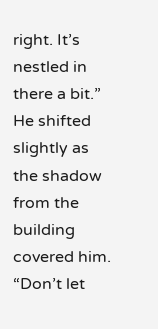right. It’s nestled in there a bit.” He shifted slightly as the shadow from the building covered him. “Don’t let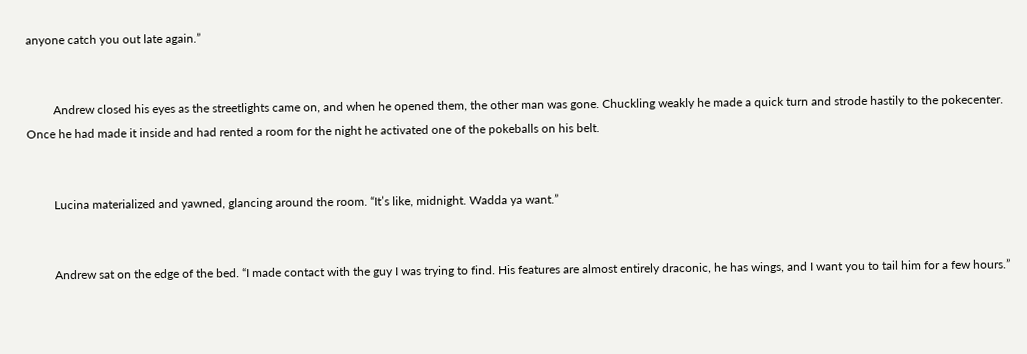anyone catch you out late again.”


         Andrew closed his eyes as the streetlights came on, and when he opened them, the other man was gone. Chuckling weakly he made a quick turn and strode hastily to the pokecenter. Once he had made it inside and had rented a room for the night he activated one of the pokeballs on his belt.


         Lucina materialized and yawned, glancing around the room. “It’s like, midnight. Wadda ya want.”


         Andrew sat on the edge of the bed. “I made contact with the guy I was trying to find. His features are almost entirely draconic, he has wings, and I want you to tail him for a few hours.”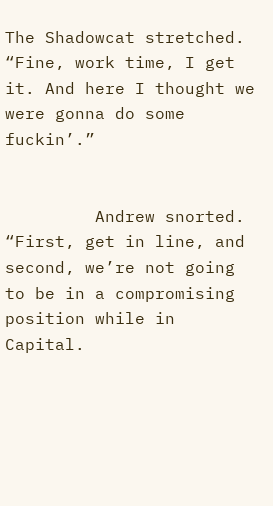The Shadowcat stretched. “Fine, work time, I get it. And here I thought we were gonna do some fuckin’.”


         Andrew snorted. “First, get in line, and second, we’re not going to be in a compromising position while in Capital.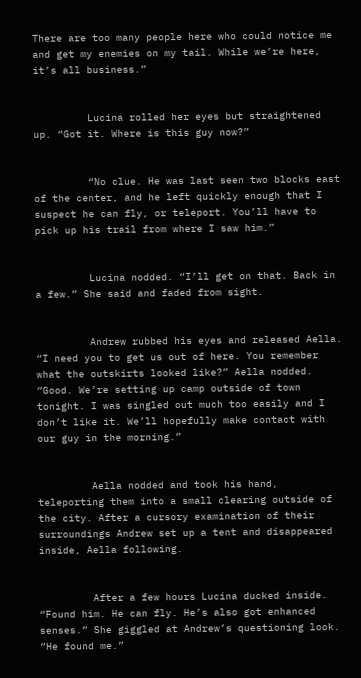There are too many people here who could notice me and get my enemies on my tail. While we’re here, it’s all business.”


         Lucina rolled her eyes but straightened up. “Got it. Where is this guy now?”


         “No clue. He was last seen two blocks east of the center, and he left quickly enough that I suspect he can fly, or teleport. You’ll have to pick up his trail from where I saw him.”


         Lucina nodded. “I’ll get on that. Back in a few.” She said and faded from sight.


         Andrew rubbed his eyes and released Aella. “I need you to get us out of here. You remember what the outskirts looked like?” Aella nodded. “Good. We’re setting up camp outside of town tonight. I was singled out much too easily and I don’t like it. We’ll hopefully make contact with our guy in the morning.”


         Aella nodded and took his hand, teleporting them into a small clearing outside of the city. After a cursory examination of their surroundings Andrew set up a tent and disappeared inside, Aella following.


         After a few hours Lucina ducked inside. “Found him. He can fly. He’s also got enhanced senses.” She giggled at Andrew’s questioning look. “He found me.”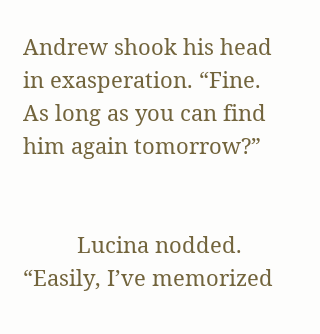Andrew shook his head in exasperation. “Fine. As long as you can find him again tomorrow?”


         Lucina nodded. “Easily, I’ve memorized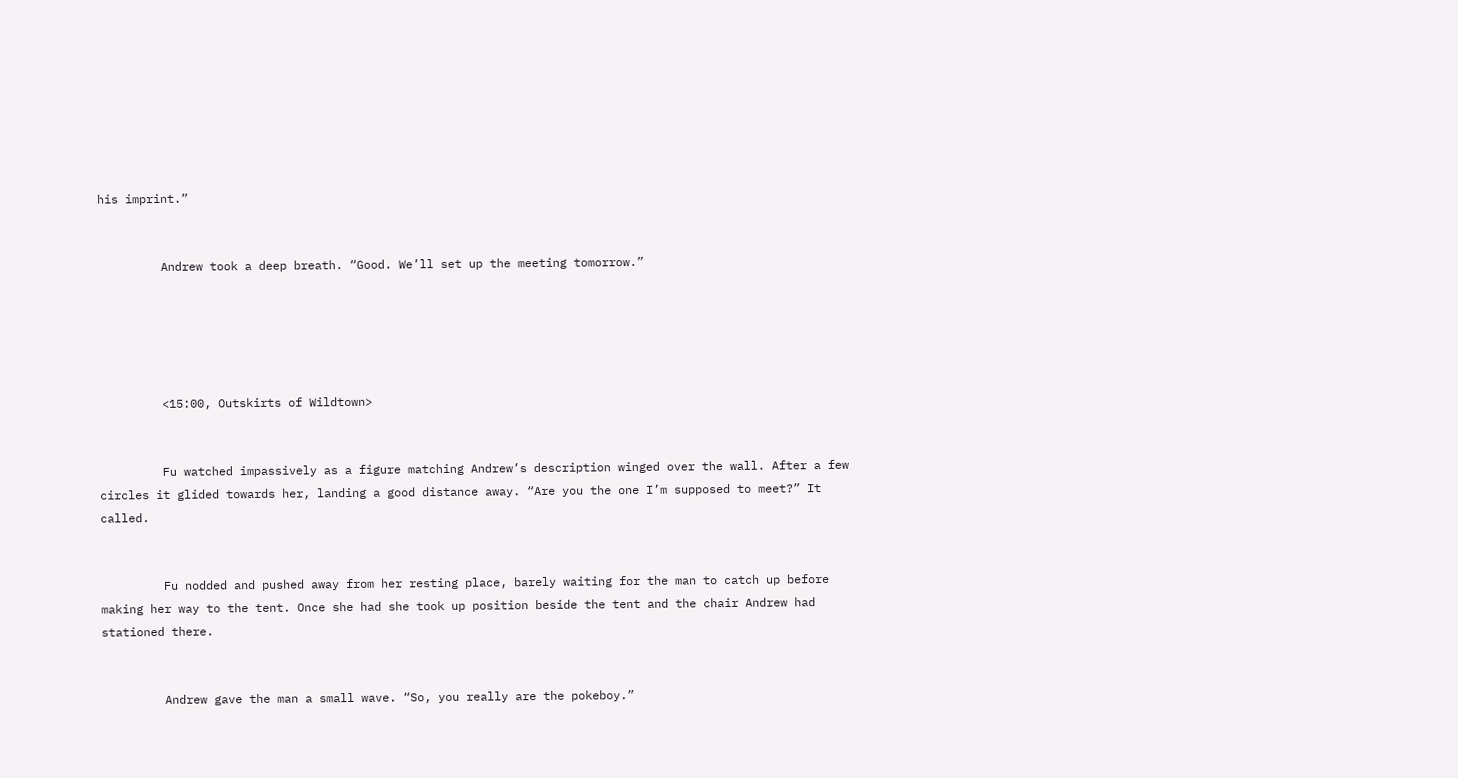his imprint.”


         Andrew took a deep breath. “Good. We’ll set up the meeting tomorrow.”





         <15:00, Outskirts of Wildtown>


         Fu watched impassively as a figure matching Andrew’s description winged over the wall. After a few circles it glided towards her, landing a good distance away. “Are you the one I’m supposed to meet?” It called.


         Fu nodded and pushed away from her resting place, barely waiting for the man to catch up before making her way to the tent. Once she had she took up position beside the tent and the chair Andrew had stationed there.


         Andrew gave the man a small wave. “So, you really are the pokeboy.”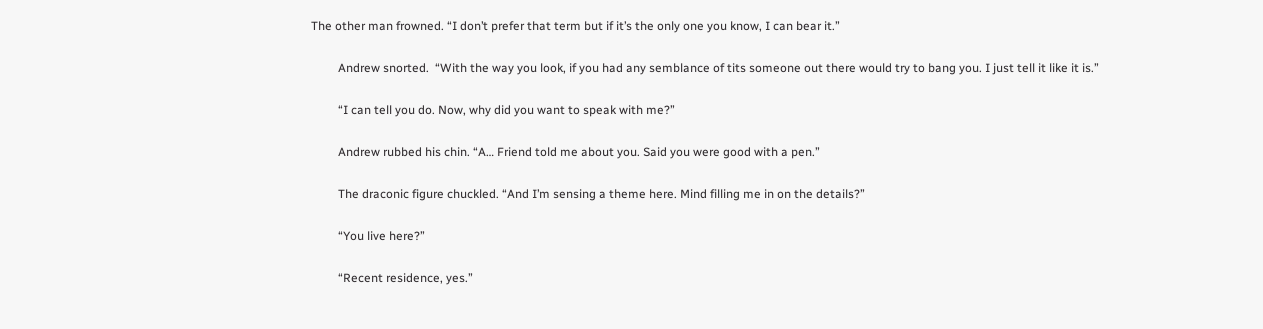The other man frowned. “I don’t prefer that term but if it’s the only one you know, I can bear it.”


         Andrew snorted.  “With the way you look, if you had any semblance of tits someone out there would try to bang you. I just tell it like it is.”


         “I can tell you do. Now, why did you want to speak with me?”


         Andrew rubbed his chin. “A… Friend told me about you. Said you were good with a pen.”


         The draconic figure chuckled. “And I’m sensing a theme here. Mind filling me in on the details?”


         “You live here?”


         “Recent residence, yes.”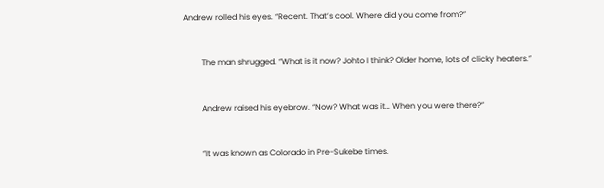Andrew rolled his eyes. “Recent. That’s cool. Where did you come from?”


         The man shrugged. “What is it now? Johto I think? Older home, lots of clicky heaters.”


         Andrew raised his eyebrow. “Now? What was it… When you were there?”


         “It was known as Colorado in Pre-Sukebe times.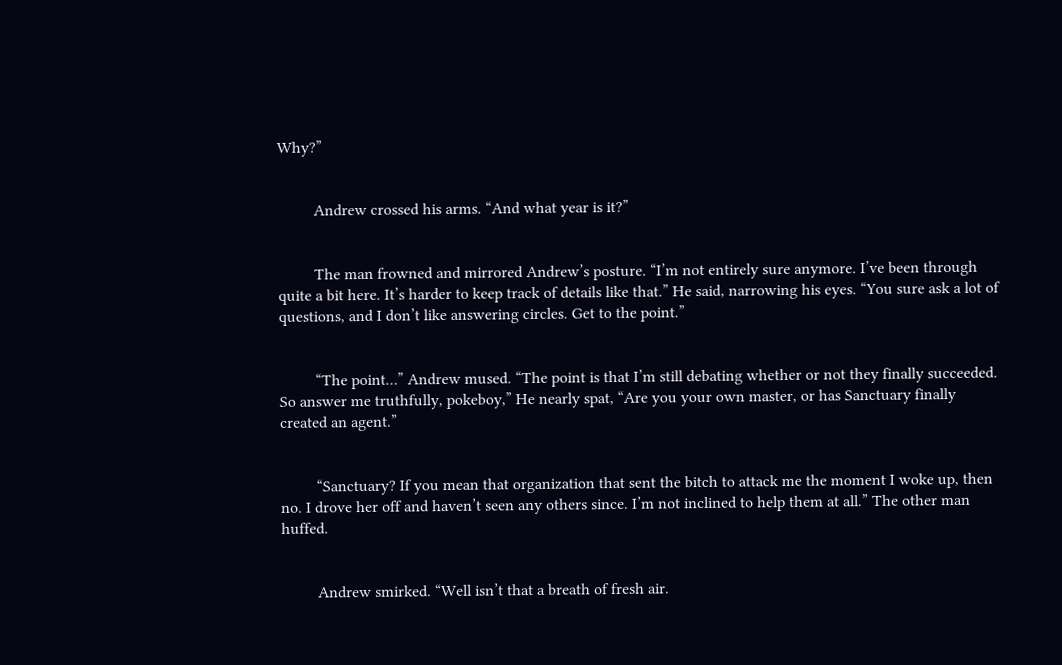Why?”


         Andrew crossed his arms. “And what year is it?”


         The man frowned and mirrored Andrew’s posture. “I’m not entirely sure anymore. I’ve been through quite a bit here. It’s harder to keep track of details like that.” He said, narrowing his eyes. “You sure ask a lot of questions, and I don’t like answering circles. Get to the point.”


         “The point…” Andrew mused. “The point is that I’m still debating whether or not they finally succeeded. So answer me truthfully, pokeboy,” He nearly spat, “Are you your own master, or has Sanctuary finally created an agent.”


         “Sanctuary? If you mean that organization that sent the bitch to attack me the moment I woke up, then no. I drove her off and haven’t seen any others since. I’m not inclined to help them at all.” The other man huffed.


         Andrew smirked. “Well isn’t that a breath of fresh air.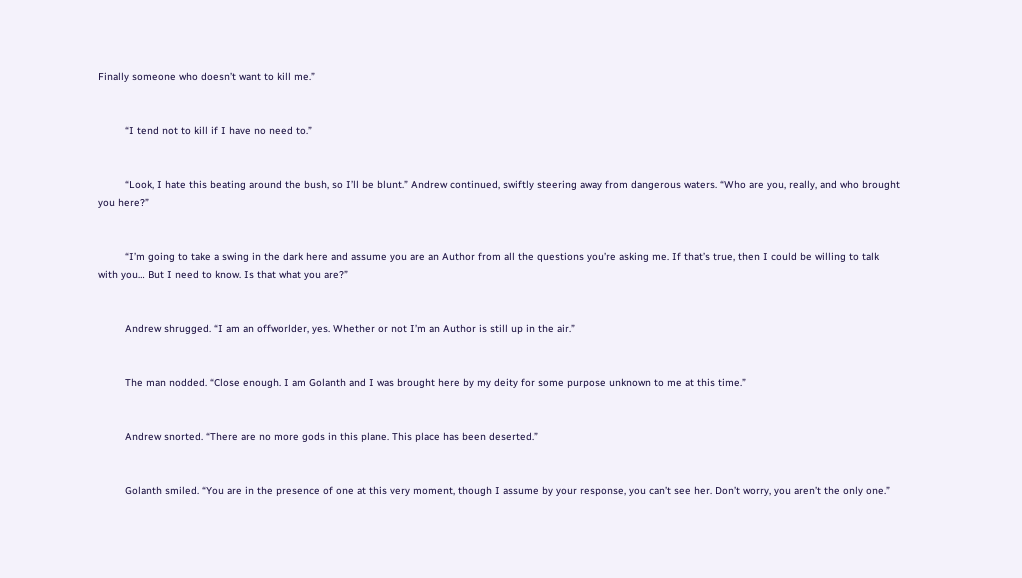Finally someone who doesn’t want to kill me.”


         “I tend not to kill if I have no need to.”


         “Look, I hate this beating around the bush, so I’ll be blunt.” Andrew continued, swiftly steering away from dangerous waters. “Who are you, really, and who brought you here?”


         “I’m going to take a swing in the dark here and assume you are an Author from all the questions you’re asking me. If that’s true, then I could be willing to talk with you… But I need to know. Is that what you are?”


         Andrew shrugged. “I am an offworlder, yes. Whether or not I’m an Author is still up in the air.”


         The man nodded. “Close enough. I am Golanth and I was brought here by my deity for some purpose unknown to me at this time.”


         Andrew snorted. “There are no more gods in this plane. This place has been deserted.”


         Golanth smiled. “You are in the presence of one at this very moment, though I assume by your response, you can’t see her. Don’t worry, you aren’t the only one.”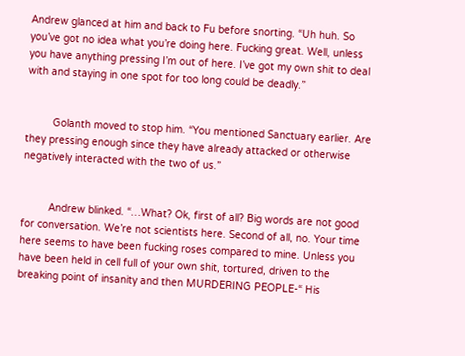Andrew glanced at him and back to Fu before snorting. “Uh huh. So you’ve got no idea what you’re doing here. Fucking great. Well, unless you have anything pressing I’m out of here. I’ve got my own shit to deal with and staying in one spot for too long could be deadly.”


         Golanth moved to stop him. “You mentioned Sanctuary earlier. Are they pressing enough since they have already attacked or otherwise negatively interacted with the two of us.”


         Andrew blinked. “…What? Ok, first of all? Big words are not good for conversation. We’re not scientists here. Second of all, no. Your time here seems to have been fucking roses compared to mine. Unless you have been held in cell full of your own shit, tortured, driven to the breaking point of insanity and then MURDERING PEOPLE-“ His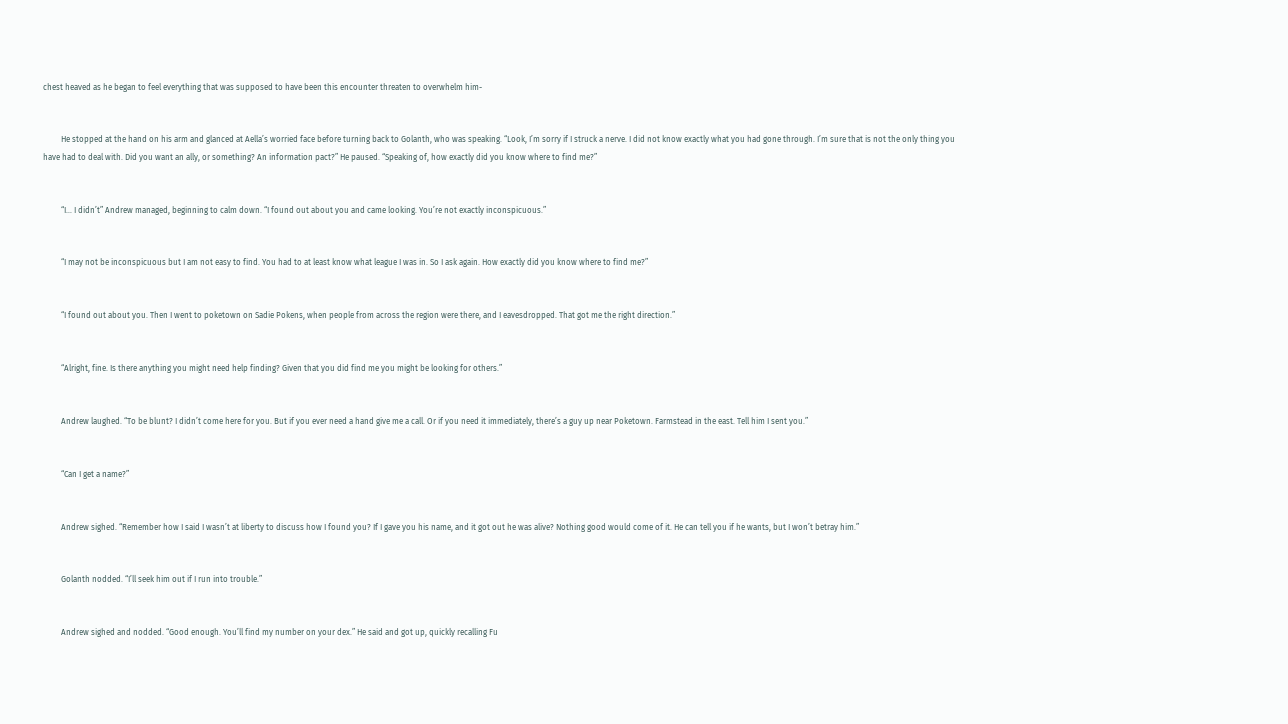chest heaved as he began to feel everything that was supposed to have been this encounter threaten to overwhelm him-


         He stopped at the hand on his arm and glanced at Aella’s worried face before turning back to Golanth, who was speaking. “Look, I’m sorry if I struck a nerve. I did not know exactly what you had gone through. I’m sure that is not the only thing you have had to deal with. Did you want an ally, or something? An information pact?” He paused. “Speaking of, how exactly did you know where to find me?”


         “I… I didn’t” Andrew managed, beginning to calm down. “I found out about you and came looking. You’re not exactly inconspicuous.”


         “I may not be inconspicuous but I am not easy to find. You had to at least know what league I was in. So I ask again. How exactly did you know where to find me?”


         “I found out about you. Then I went to poketown on Sadie Pokens, when people from across the region were there, and I eavesdropped. That got me the right direction.”


         “Alright, fine. Is there anything you might need help finding? Given that you did find me you might be looking for others.”


         Andrew laughed. “To be blunt? I didn’t come here for you. But if you ever need a hand give me a call. Or if you need it immediately, there’s a guy up near Poketown. Farmstead in the east. Tell him I sent you.”


         “Can I get a name?”


         Andrew sighed. “Remember how I said I wasn’t at liberty to discuss how I found you? If I gave you his name, and it got out he was alive? Nothing good would come of it. He can tell you if he wants, but I won’t betray him.”


         Golanth nodded. “I’ll seek him out if I run into trouble.”


         Andrew sighed and nodded. “Good enough. You’ll find my number on your dex.” He said and got up, quickly recalling Fu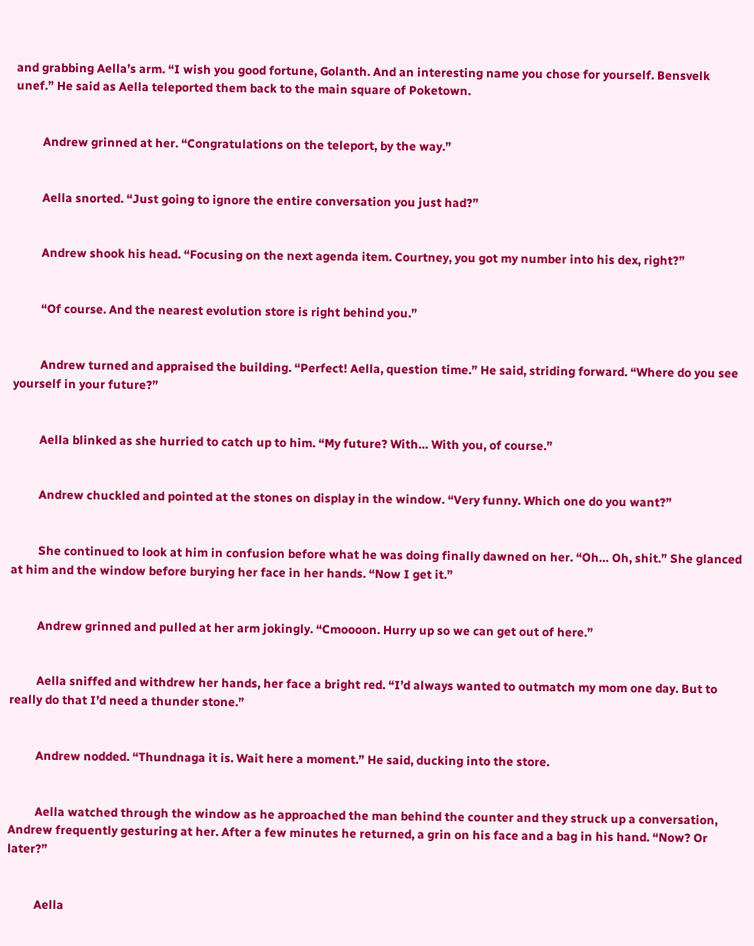and grabbing Aella’s arm. “I wish you good fortune, Golanth. And an interesting name you chose for yourself. Bensvelk unef.” He said as Aella teleported them back to the main square of Poketown.


         Andrew grinned at her. “Congratulations on the teleport, by the way.”


         Aella snorted. “Just going to ignore the entire conversation you just had?”


         Andrew shook his head. “Focusing on the next agenda item. Courtney, you got my number into his dex, right?”


         “Of course. And the nearest evolution store is right behind you.”


         Andrew turned and appraised the building. “Perfect! Aella, question time.” He said, striding forward. “Where do you see yourself in your future?”


         Aella blinked as she hurried to catch up to him. “My future? With… With you, of course.”


         Andrew chuckled and pointed at the stones on display in the window. “Very funny. Which one do you want?”


         She continued to look at him in confusion before what he was doing finally dawned on her. “Oh… Oh, shit.” She glanced at him and the window before burying her face in her hands. “Now I get it.”


         Andrew grinned and pulled at her arm jokingly. “Cmoooon. Hurry up so we can get out of here.”


         Aella sniffed and withdrew her hands, her face a bright red. “I’d always wanted to outmatch my mom one day. But to really do that I’d need a thunder stone.”


         Andrew nodded. “Thundnaga it is. Wait here a moment.” He said, ducking into the store.


         Aella watched through the window as he approached the man behind the counter and they struck up a conversation, Andrew frequently gesturing at her. After a few minutes he returned, a grin on his face and a bag in his hand. “Now? Or later?”


         Aella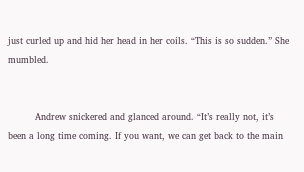just curled up and hid her head in her coils. “This is so sudden.” She mumbled.


         Andrew snickered and glanced around. “It’s really not, it’s been a long time coming. If you want, we can get back to the main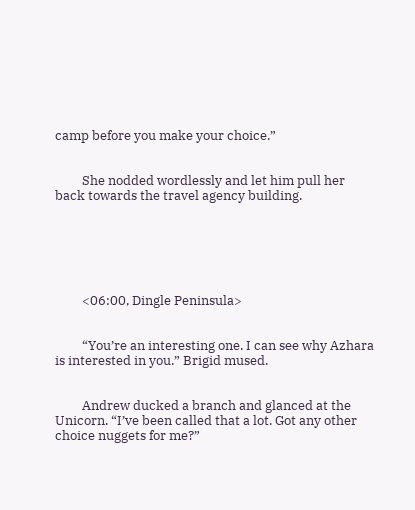camp before you make your choice.”


         She nodded wordlessly and let him pull her back towards the travel agency building.






         <06:00, Dingle Peninsula>


         “You’re an interesting one. I can see why Azhara is interested in you.” Brigid mused.


         Andrew ducked a branch and glanced at the Unicorn. “I’ve been called that a lot. Got any other choice nuggets for me?”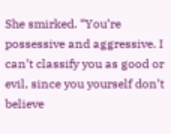She smirked. “You’re possessive and aggressive. I can’t classify you as good or evil, since you yourself don’t believe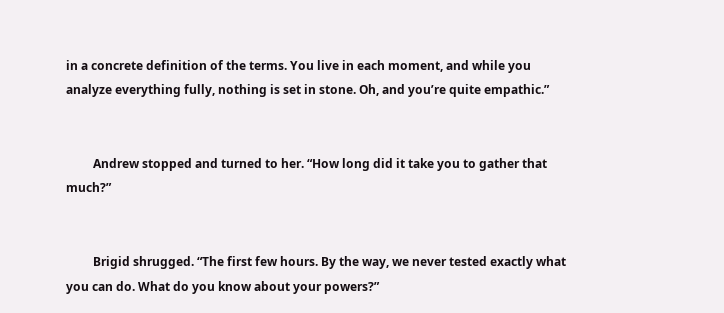in a concrete definition of the terms. You live in each moment, and while you analyze everything fully, nothing is set in stone. Oh, and you’re quite empathic.”


         Andrew stopped and turned to her. “How long did it take you to gather that much?”


         Brigid shrugged. “The first few hours. By the way, we never tested exactly what you can do. What do you know about your powers?”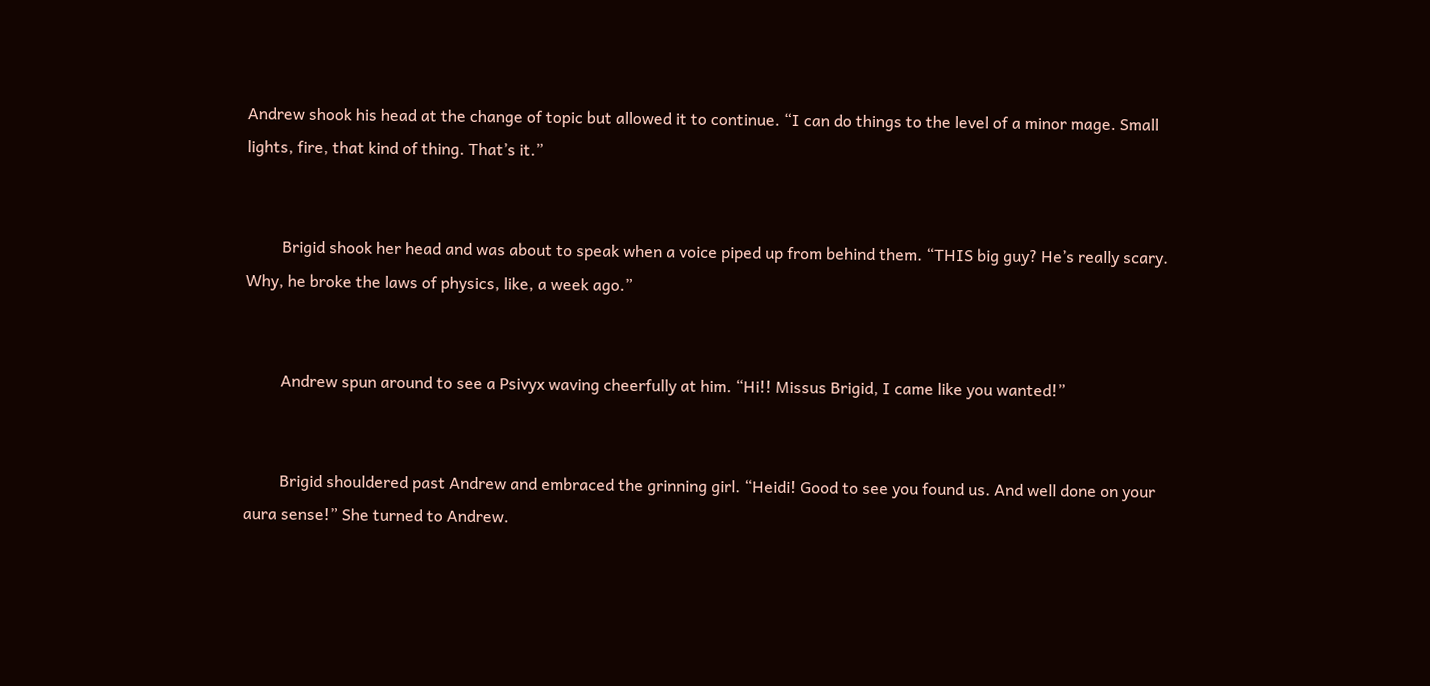Andrew shook his head at the change of topic but allowed it to continue. “I can do things to the level of a minor mage. Small lights, fire, that kind of thing. That’s it.”


         Brigid shook her head and was about to speak when a voice piped up from behind them. “THIS big guy? He’s really scary. Why, he broke the laws of physics, like, a week ago.”


         Andrew spun around to see a Psivyx waving cheerfully at him. “Hi!! Missus Brigid, I came like you wanted!”


         Brigid shouldered past Andrew and embraced the grinning girl. “Heidi! Good to see you found us. And well done on your aura sense!” She turned to Andrew.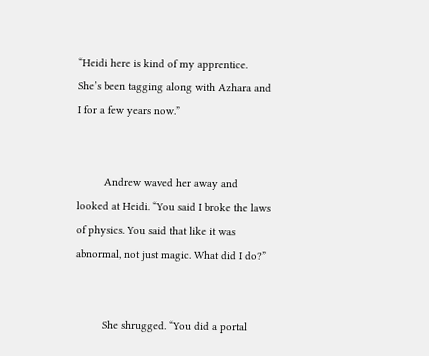“Heidi here is kind of my apprentice. She’s been tagging along with Azhara and I for a few years now.”


         Andrew waved her away and looked at Heidi. “You said I broke the laws of physics. You said that like it was abnormal, not just magic. What did I do?”


         She shrugged. “You did a portal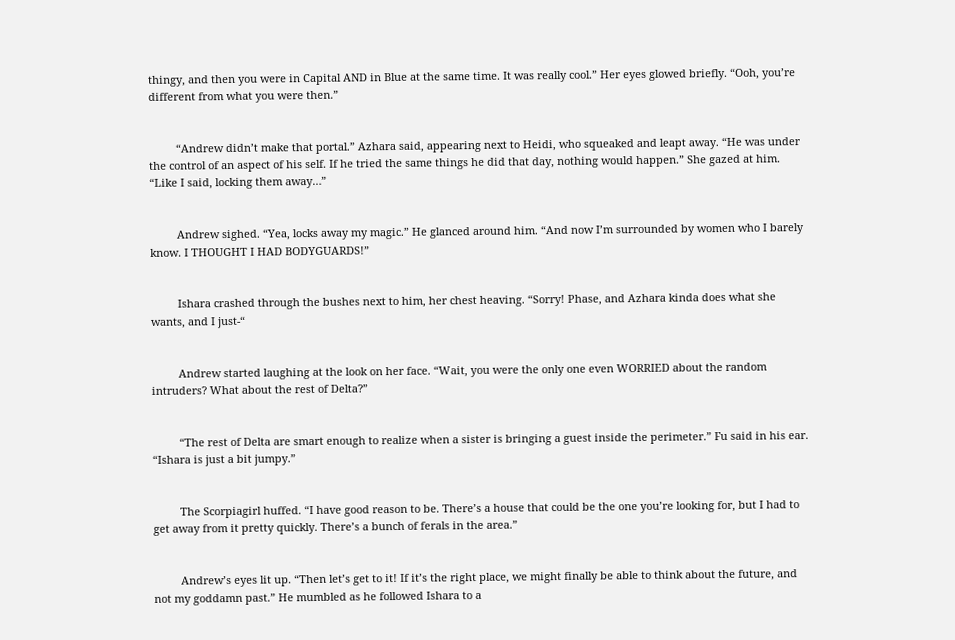thingy, and then you were in Capital AND in Blue at the same time. It was really cool.” Her eyes glowed briefly. “Ooh, you’re different from what you were then.”


         “Andrew didn’t make that portal.” Azhara said, appearing next to Heidi, who squeaked and leapt away. “He was under the control of an aspect of his self. If he tried the same things he did that day, nothing would happen.” She gazed at him. “Like I said, locking them away…”


         Andrew sighed. “Yea, locks away my magic.” He glanced around him. “And now I’m surrounded by women who I barely know. I THOUGHT I HAD BODYGUARDS!”


         Ishara crashed through the bushes next to him, her chest heaving. “Sorry! Phase, and Azhara kinda does what she wants, and I just-“


         Andrew started laughing at the look on her face. “Wait, you were the only one even WORRIED about the random intruders? What about the rest of Delta?”


         “The rest of Delta are smart enough to realize when a sister is bringing a guest inside the perimeter.” Fu said in his ear. “Ishara is just a bit jumpy.”


         The Scorpiagirl huffed. “I have good reason to be. There’s a house that could be the one you’re looking for, but I had to get away from it pretty quickly. There’s a bunch of ferals in the area.”


         Andrew’s eyes lit up. “Then let’s get to it! If it’s the right place, we might finally be able to think about the future, and not my goddamn past.” He mumbled as he followed Ishara to a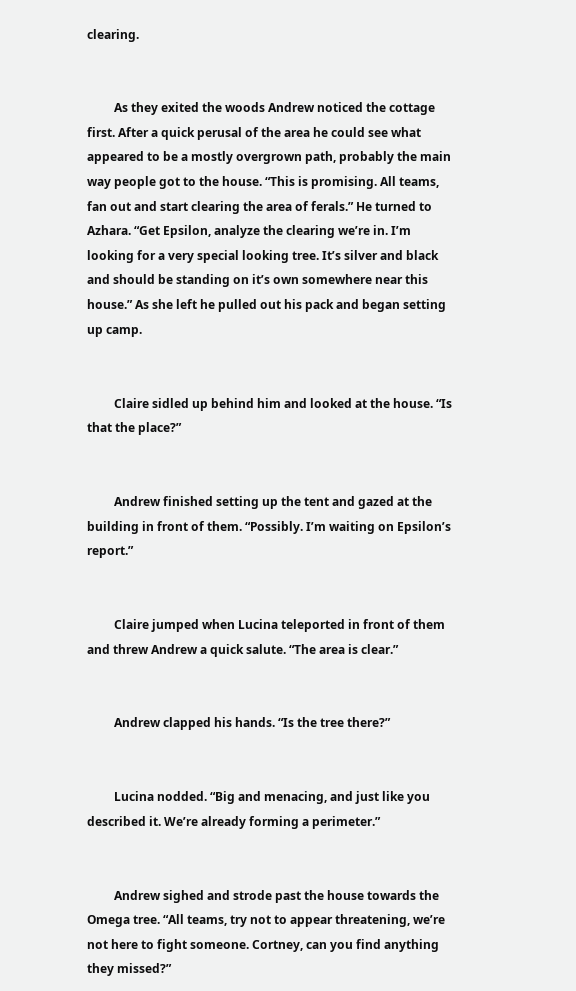clearing.


         As they exited the woods Andrew noticed the cottage first. After a quick perusal of the area he could see what appeared to be a mostly overgrown path, probably the main way people got to the house. “This is promising. All teams, fan out and start clearing the area of ferals.” He turned to Azhara. “Get Epsilon, analyze the clearing we’re in. I’m looking for a very special looking tree. It’s silver and black and should be standing on it’s own somewhere near this house.” As she left he pulled out his pack and began setting up camp.


         Claire sidled up behind him and looked at the house. “Is that the place?”


         Andrew finished setting up the tent and gazed at the building in front of them. “Possibly. I’m waiting on Epsilon’s report.”


         Claire jumped when Lucina teleported in front of them and threw Andrew a quick salute. “The area is clear.”


         Andrew clapped his hands. “Is the tree there?”


         Lucina nodded. “Big and menacing, and just like you described it. We’re already forming a perimeter.”


         Andrew sighed and strode past the house towards the Omega tree. “All teams, try not to appear threatening, we’re not here to fight someone. Cortney, can you find anything they missed?”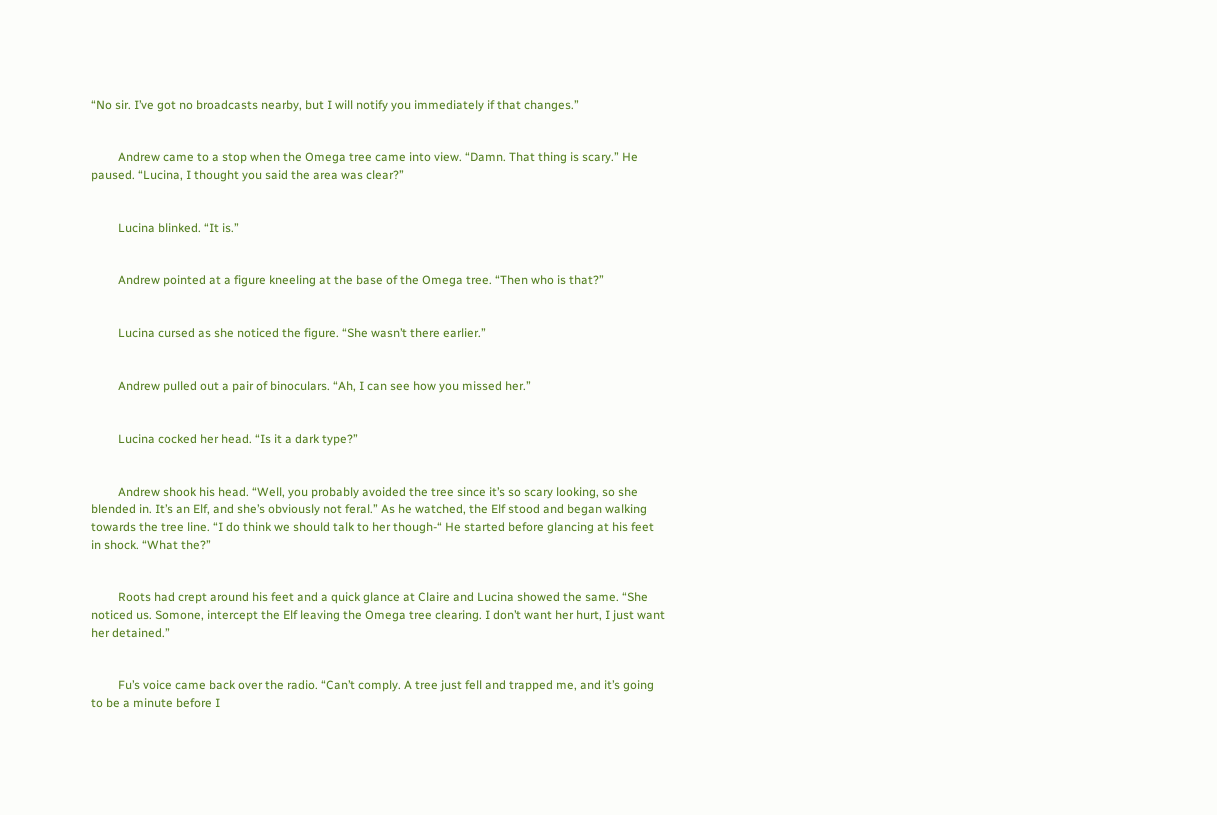“No sir. I’ve got no broadcasts nearby, but I will notify you immediately if that changes.”


         Andrew came to a stop when the Omega tree came into view. “Damn. That thing is scary.” He paused. “Lucina, I thought you said the area was clear?”


         Lucina blinked. “It is.”


         Andrew pointed at a figure kneeling at the base of the Omega tree. “Then who is that?”


         Lucina cursed as she noticed the figure. “She wasn’t there earlier.”


         Andrew pulled out a pair of binoculars. “Ah, I can see how you missed her.”


         Lucina cocked her head. “Is it a dark type?”


         Andrew shook his head. “Well, you probably avoided the tree since it’s so scary looking, so she blended in. It’s an Elf, and she’s obviously not feral.” As he watched, the Elf stood and began walking towards the tree line. “I do think we should talk to her though-“ He started before glancing at his feet in shock. “What the?”


         Roots had crept around his feet and a quick glance at Claire and Lucina showed the same. “She noticed us. Somone, intercept the Elf leaving the Omega tree clearing. I don’t want her hurt, I just want her detained.”


         Fu’s voice came back over the radio. “Can’t comply. A tree just fell and trapped me, and it’s going to be a minute before I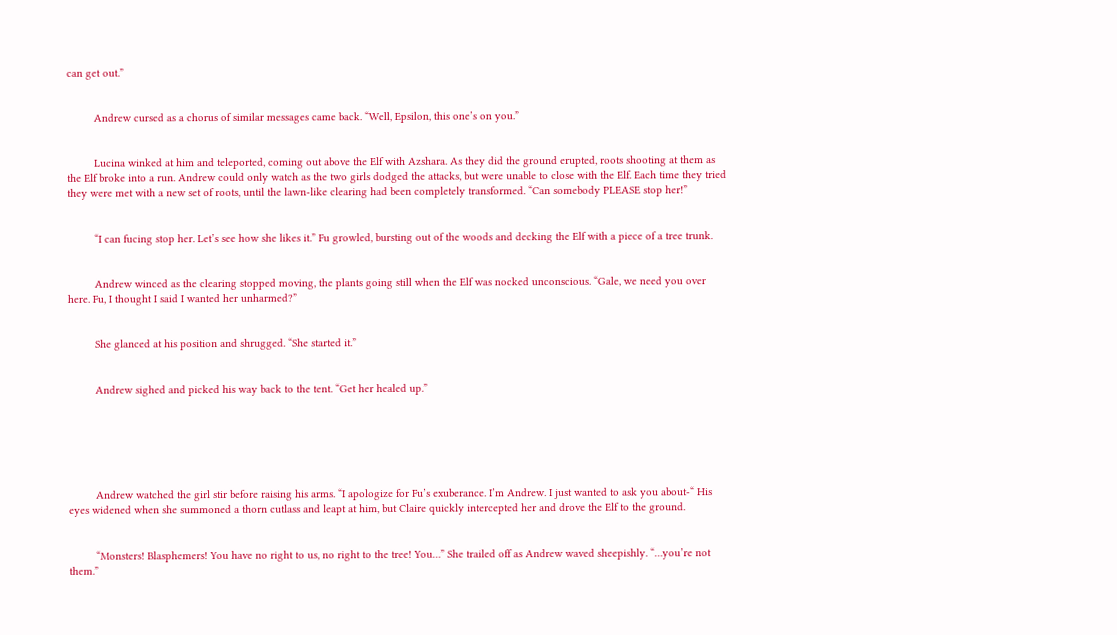can get out.”


         Andrew cursed as a chorus of similar messages came back. “Well, Epsilon, this one’s on you.”


         Lucina winked at him and teleported, coming out above the Elf with Azshara. As they did the ground erupted, roots shooting at them as the Elf broke into a run. Andrew could only watch as the two girls dodged the attacks, but were unable to close with the Elf. Each time they tried they were met with a new set of roots, until the lawn-like clearing had been completely transformed. “Can somebody PLEASE stop her!”


         “I can fucing stop her. Let’s see how she likes it.” Fu growled, bursting out of the woods and decking the Elf with a piece of a tree trunk.


         Andrew winced as the clearing stopped moving, the plants going still when the Elf was nocked unconscious. “Gale, we need you over here. Fu, I thought I said I wanted her unharmed?”


         She glanced at his position and shrugged. “She started it.”


         Andrew sighed and picked his way back to the tent. “Get her healed up.”






         Andrew watched the girl stir before raising his arms. “I apologize for Fu’s exuberance. I’m Andrew. I just wanted to ask you about-“ His eyes widened when she summoned a thorn cutlass and leapt at him, but Claire quickly intercepted her and drove the Elf to the ground.


         “Monsters! Blasphemers! You have no right to us, no right to the tree! You…” She trailed off as Andrew waved sheepishly. “…you’re not them.”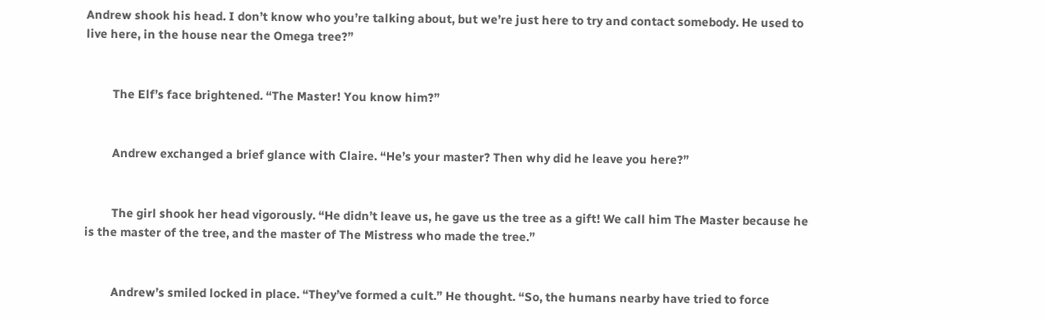Andrew shook his head. I don’t know who you’re talking about, but we’re just here to try and contact somebody. He used to live here, in the house near the Omega tree?”


         The Elf’s face brightened. “The Master! You know him?”


         Andrew exchanged a brief glance with Claire. “He’s your master? Then why did he leave you here?”


         The girl shook her head vigorously. “He didn’t leave us, he gave us the tree as a gift! We call him The Master because he is the master of the tree, and the master of The Mistress who made the tree.”


         Andrew’s smiled locked in place. “They’ve formed a cult.” He thought. “So, the humans nearby have tried to force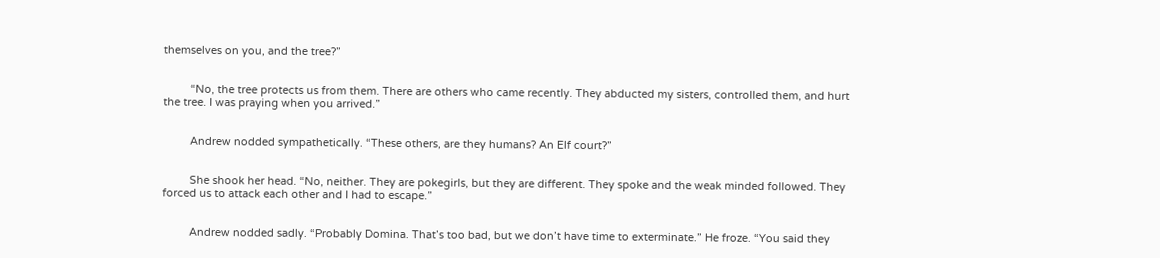themselves on you, and the tree?”


         “No, the tree protects us from them. There are others who came recently. They abducted my sisters, controlled them, and hurt the tree. I was praying when you arrived.”


         Andrew nodded sympathetically. “These others, are they humans? An Elf court?”


         She shook her head. “No, neither. They are pokegirls, but they are different. They spoke and the weak minded followed. They forced us to attack each other and I had to escape.”


         Andrew nodded sadly. “Probably Domina. That’s too bad, but we don’t have time to exterminate.” He froze. “You said they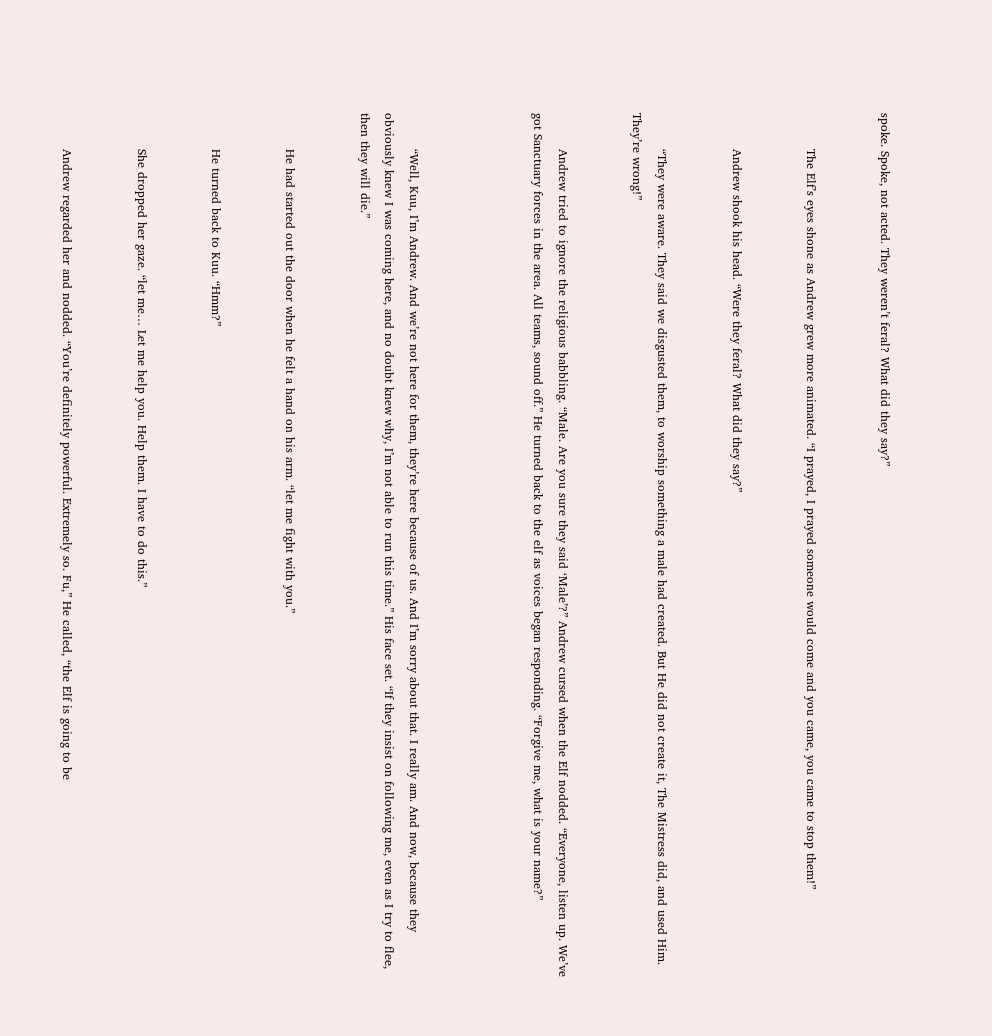spoke. Spoke, not acted. They weren’t feral? What did they say?”


         The Elf’s eyes shone as Andrew grew more animated. “I prayed, I prayed someone would come and you came, you came to stop them!”


         Andrew shook his head. “Were they feral? What did they say?”


         “They were aware. They said we disgusted them, to worship something a male had created. But He did not create it, The Mistress did, and used Him. They’re wrong!”


         Andrew tried to ignore the religious babbling. “Male. Are you sure they said ‘Male’?” Andrew cursed when the Elf nodded. “Everyone, listen up. We’ve got Sanctuary forces in the area. All teams, sound off.” He turned back to the elf as voices began responding. “Forgive me, what is your name?”




         “Well, Kuu, I’m Andrew. And we’re not here for them, they’re here because of us. And I’m sorry about that. I really am. And now, because they obviously knew I was coming here, and no doubt knew why, I’m not able to run this time.” His face set. “If they insist on following me, even as I try to flee, then they will die.”


         He had started out the door when he felt a hand on his arm. “let me fight with you.”


         He turned back to Kuu. “Hmm?”


         She dropped her gaze. “let me… Let me help you. Help them. I have to do this.”


         Andrew regarded her and nodded. “You’re definitely powerful. Extremely so. Fu,” He called, “the Elf is going to be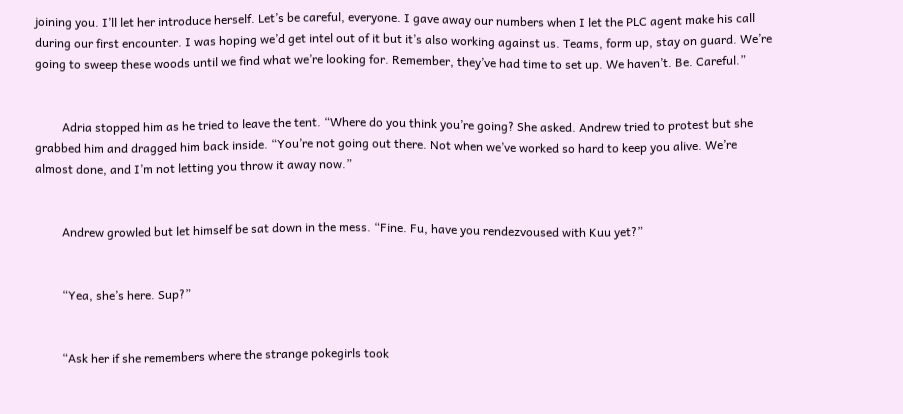joining you. I’ll let her introduce herself. Let’s be careful, everyone. I gave away our numbers when I let the PLC agent make his call during our first encounter. I was hoping we’d get intel out of it but it’s also working against us. Teams, form up, stay on guard. We’re going to sweep these woods until we find what we’re looking for. Remember, they’ve had time to set up. We haven’t. Be. Careful.”


         Adria stopped him as he tried to leave the tent. “Where do you think you’re going? She asked. Andrew tried to protest but she grabbed him and dragged him back inside. “You’re not going out there. Not when we’ve worked so hard to keep you alive. We’re almost done, and I’m not letting you throw it away now.”


         Andrew growled but let himself be sat down in the mess. “Fine. Fu, have you rendezvoused with Kuu yet?”


         “Yea, she’s here. Sup?”


         “Ask her if she remembers where the strange pokegirls took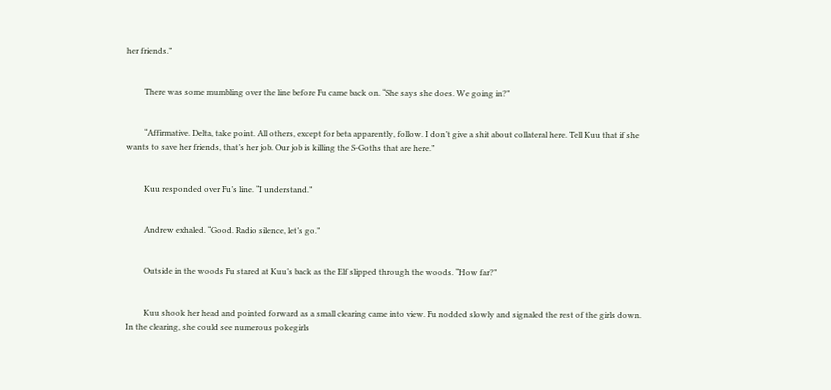her friends.”


         There was some mumbling over the line before Fu came back on. “She says she does. We going in?”


         “Affirmative. Delta, take point. All others, except for beta apparently, follow. I don’t give a shit about collateral here. Tell Kuu that if she wants to save her friends, that’s her job. Our job is killing the S-Goths that are here.”


         Kuu responded over Fu’s line. “I understand.”


         Andrew exhaled. “Good. Radio silence, let’s go.”


         Outside in the woods Fu stared at Kuu’s back as the Elf slipped through the woods. “How far?”


         Kuu shook her head and pointed forward as a small clearing came into view. Fu nodded slowly and signaled the rest of the girls down. In the clearing, she could see numerous pokegirls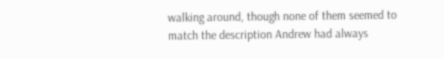walking around, though none of them seemed to match the description Andrew had always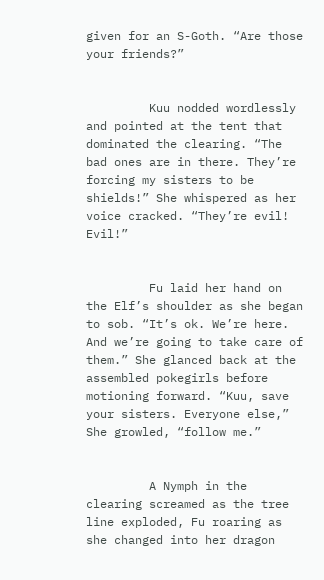given for an S-Goth. “Are those your friends?”


         Kuu nodded wordlessly and pointed at the tent that dominated the clearing. “The bad ones are in there. They’re forcing my sisters to be shields!” She whispered as her voice cracked. “They’re evil! Evil!”


         Fu laid her hand on the Elf’s shoulder as she began to sob. “It’s ok. We’re here. And we’re going to take care of them.” She glanced back at the assembled pokegirls before motioning forward. “Kuu, save your sisters. Everyone else,” She growled, “follow me.”


         A Nymph in the clearing screamed as the tree line exploded, Fu roaring as she changed into her dragon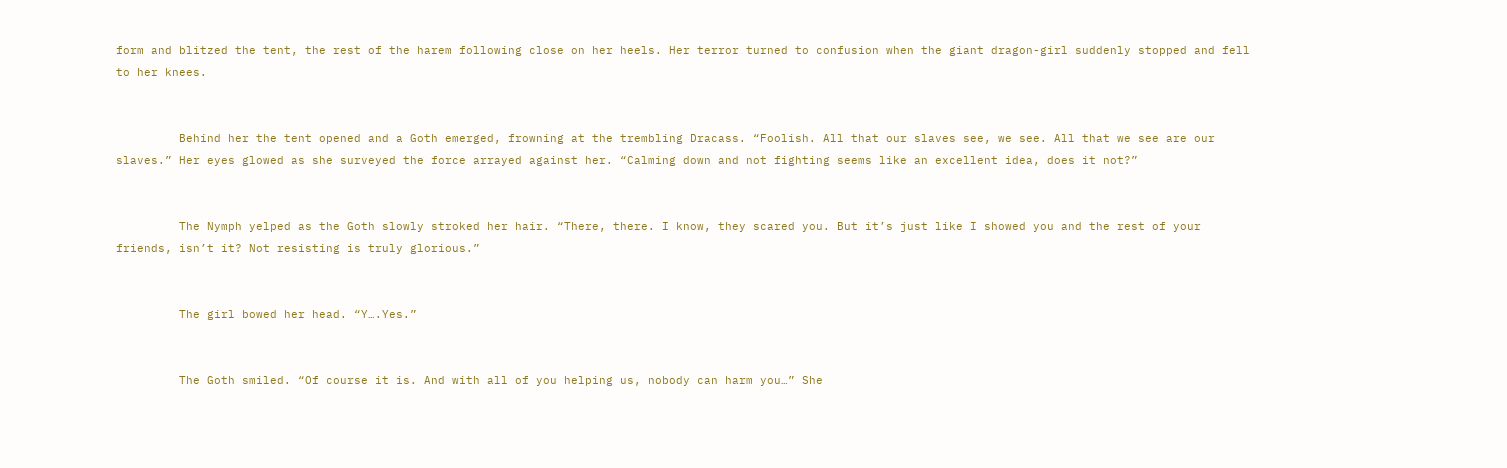form and blitzed the tent, the rest of the harem following close on her heels. Her terror turned to confusion when the giant dragon-girl suddenly stopped and fell to her knees.


         Behind her the tent opened and a Goth emerged, frowning at the trembling Dracass. “Foolish. All that our slaves see, we see. All that we see are our slaves.” Her eyes glowed as she surveyed the force arrayed against her. “Calming down and not fighting seems like an excellent idea, does it not?”


         The Nymph yelped as the Goth slowly stroked her hair. “There, there. I know, they scared you. But it’s just like I showed you and the rest of your friends, isn’t it? Not resisting is truly glorious.”


         The girl bowed her head. “Y….Yes.”


         The Goth smiled. “Of course it is. And with all of you helping us, nobody can harm you…” She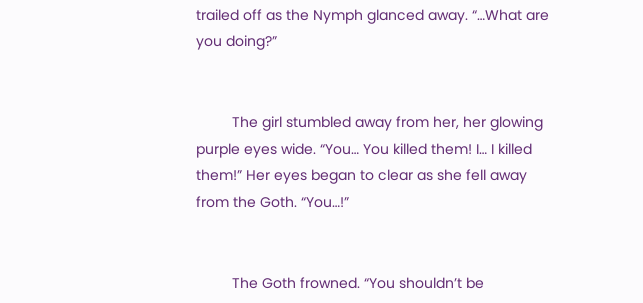trailed off as the Nymph glanced away. “…What are you doing?”


         The girl stumbled away from her, her glowing purple eyes wide. “You… You killed them! I… I killed them!” Her eyes began to clear as she fell away from the Goth. “You…!”


         The Goth frowned. “You shouldn’t be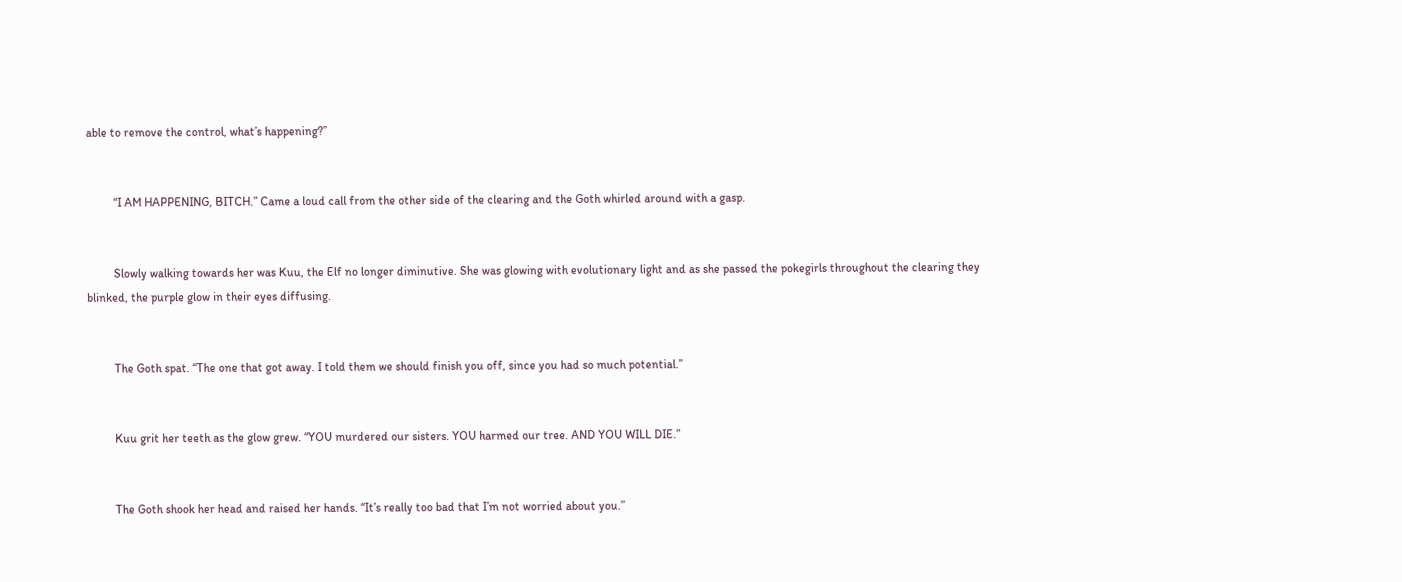able to remove the control, what’s happening?”


         “I AM HAPPENING, BITCH.” Came a loud call from the other side of the clearing and the Goth whirled around with a gasp.


         Slowly walking towards her was Kuu, the Elf no longer diminutive. She was glowing with evolutionary light and as she passed the pokegirls throughout the clearing they blinked, the purple glow in their eyes diffusing.


         The Goth spat. “The one that got away. I told them we should finish you off, since you had so much potential.”


         Kuu grit her teeth as the glow grew. “YOU murdered our sisters. YOU harmed our tree. AND YOU WILL DIE.”


         The Goth shook her head and raised her hands. “It’s really too bad that I’m not worried about you.”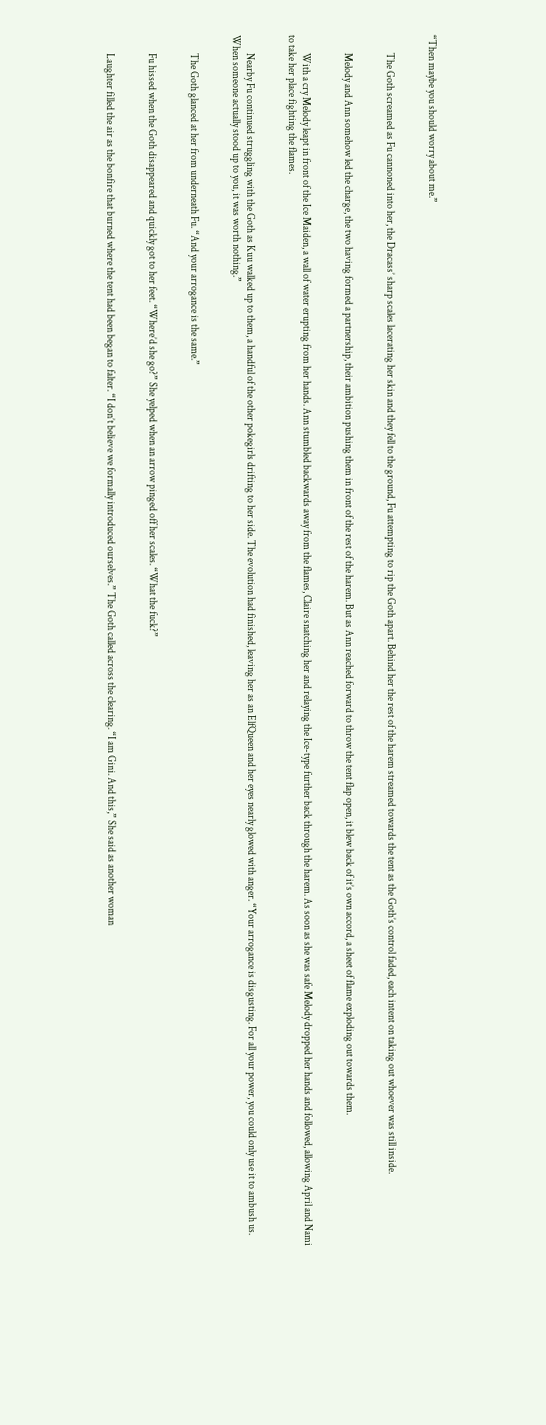“Then maybe you should worry about me.”


         The Goth screamed as Fu cannoned into her, the Dracass’ sharp scales lacerating her skin and they fell to the ground, Fu attempting to rip the Goth apart. Behind her the rest of the harem streamed towards the tent as the Goth’s control faded, each intent on taking out whoever was still inside.


         Melody and Ann somehow led the charge, the two having formed a partnership, their ambition pushing them in front of the rest of the harem. But as Ann reached forward to throw the tent flap open, it blew back of it’s own accord, a sheet of flame exploding out towards them.


         With a cry Melody leapt in front of the Ice Maiden, a wall of water erupting from her hands. Ann stumbled backwards away from the flames, Claire snatching her and relaying the Ice-type further back through the harem. As soon as she was safe Melody dropped her hands and followed, allowing April and Nami to take her place fighting the flames.


         Nearby Fu continued struggling with the Goth as Kuu walked up to them, a handful of the other pokegirls drifting to her side. The evolution had finished, leaving her as an ElfQueen and her eyes nearly glowed with anger. “Your arrogance is disgusting. For all your power, you could only use it to ambush us. When someone actually stood up to you, it was worth nothing.”


         The Goth glanced at her from underneath Fu. “And your arrogance is the same.”


         Fu hissed when the Goth disappeared and quickly got to her feet. “Where’d she go?” She yelped when an arrow pinged off her scales. “What the fuck?”


         Laughter filled the air as the bonfire that burned where the tent had been began to falter. “I don’t believe we formally introduced ourselves.” The Goth called across the clearing. “I am Gini. And this,” She said as another woman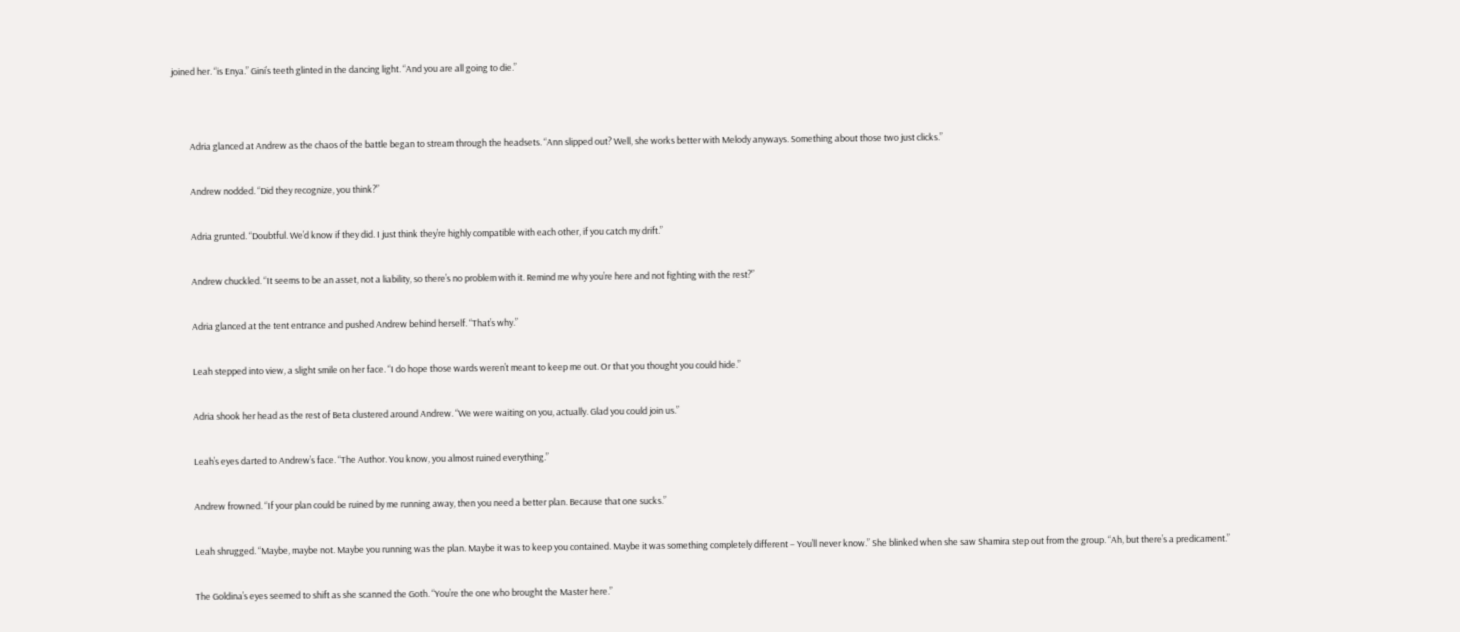joined her. “is Enya.” Gini’s teeth glinted in the dancing light. “And you are all going to die.”




         Adria glanced at Andrew as the chaos of the battle began to stream through the headsets. “Ann slipped out? Well, she works better with Melody anyways. Something about those two just clicks.”


         Andrew nodded. “Did they recognize, you think?”


         Adria grunted. “Doubtful. We’d know if they did. I just think they’re highly compatible with each other, if you catch my drift.”


         Andrew chuckled. “It seems to be an asset, not a liability, so there’s no problem with it. Remind me why you’re here and not fighting with the rest?”


         Adria glanced at the tent entrance and pushed Andrew behind herself. “That’s why.”


         Leah stepped into view, a slight smile on her face. “I do hope those wards weren’t meant to keep me out. Or that you thought you could hide.”


         Adria shook her head as the rest of Beta clustered around Andrew. “We were waiting on you, actually. Glad you could join us.”


         Leah’s eyes darted to Andrew’s face. “The Author. You know, you almost ruined everything.”


         Andrew frowned. “If your plan could be ruined by me running away, then you need a better plan. Because that one sucks.”


         Leah shrugged. “Maybe, maybe not. Maybe you running was the plan. Maybe it was to keep you contained. Maybe it was something completely different – You’ll never know.” She blinked when she saw Shamira step out from the group. “Ah, but there’s a predicament.”


         The Goldina’s eyes seemed to shift as she scanned the Goth. “You’re the one who brought the Master here.”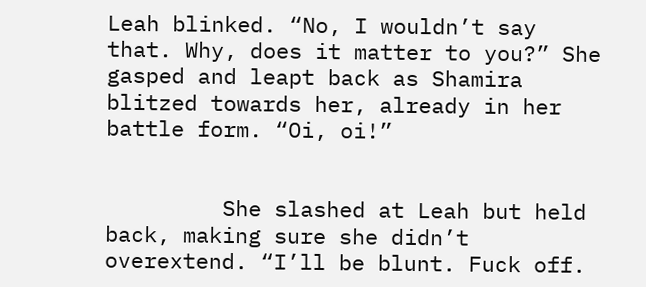Leah blinked. “No, I wouldn’t say that. Why, does it matter to you?” She gasped and leapt back as Shamira blitzed towards her, already in her battle form. “Oi, oi!”


         She slashed at Leah but held back, making sure she didn’t overextend. “I’ll be blunt. Fuck off.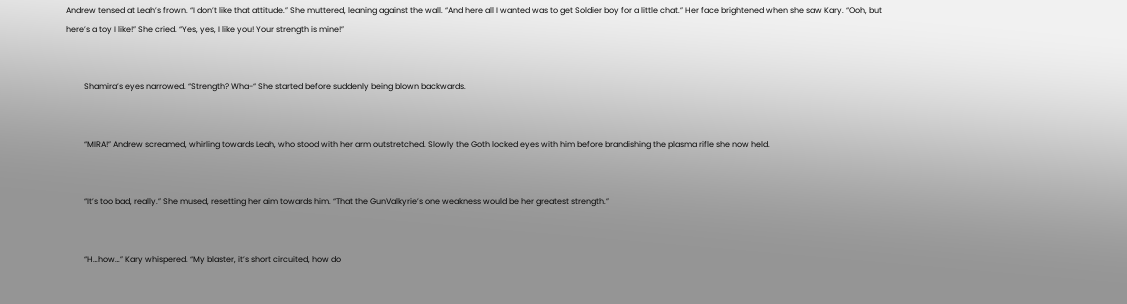Andrew tensed at Leah’s frown. “I don’t like that attitude.” She muttered, leaning against the wall. “And here all I wanted was to get Soldier boy for a little chat.” Her face brightened when she saw Kary. “Ooh, but here’s a toy I like!” She cried. “Yes, yes, I like you! Your strength is mine!”


         Shamira’s eyes narrowed. “Strength? Wha-“ She started before suddenly being blown backwards.


         “MIRA!” Andrew screamed, whirling towards Leah, who stood with her arm outstretched. Slowly the Goth locked eyes with him before brandishing the plasma rifle she now held.


         “It’s too bad, really.” She mused, resetting her aim towards him. “That the GunValkyrie’s one weakness would be her greatest strength.”


         “H…how…” Kary whispered. “My blaster, it’s short circuited, how do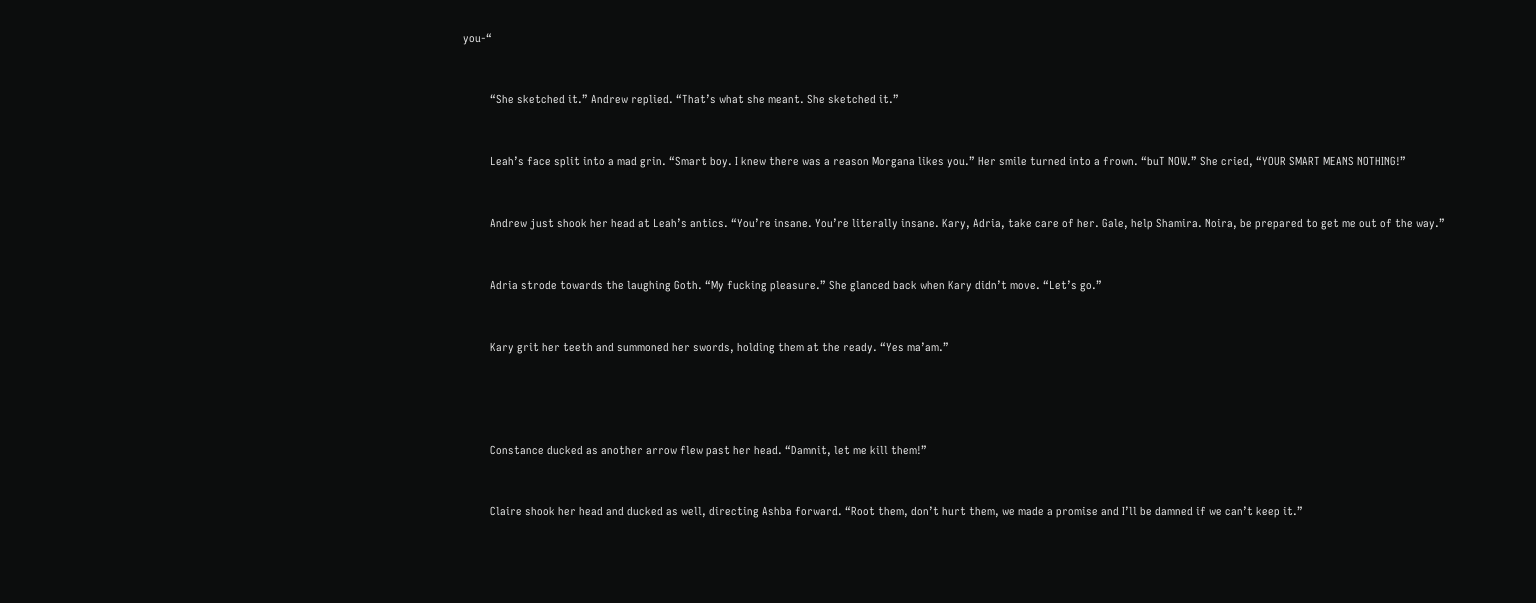you-“


         “She sketched it.” Andrew replied. “That’s what she meant. She sketched it.”


         Leah’s face split into a mad grin. “Smart boy. I knew there was a reason Morgana likes you.” Her smile turned into a frown. “buT NOW.” She cried, “YOUR SMART MEANS NOTHING!”


         Andrew just shook her head at Leah’s antics. “You’re insane. You’re literally insane. Kary, Adria, take care of her. Gale, help Shamira. Noira, be prepared to get me out of the way.”


         Adria strode towards the laughing Goth. “My fucking pleasure.” She glanced back when Kary didn’t move. “Let’s go.”


         Kary grit her teeth and summoned her swords, holding them at the ready. “Yes ma’am.”




         Constance ducked as another arrow flew past her head. “Damnit, let me kill them!”


         Claire shook her head and ducked as well, directing Ashba forward. “Root them, don’t hurt them, we made a promise and I’ll be damned if we can’t keep it.”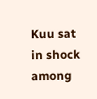Kuu sat in shock among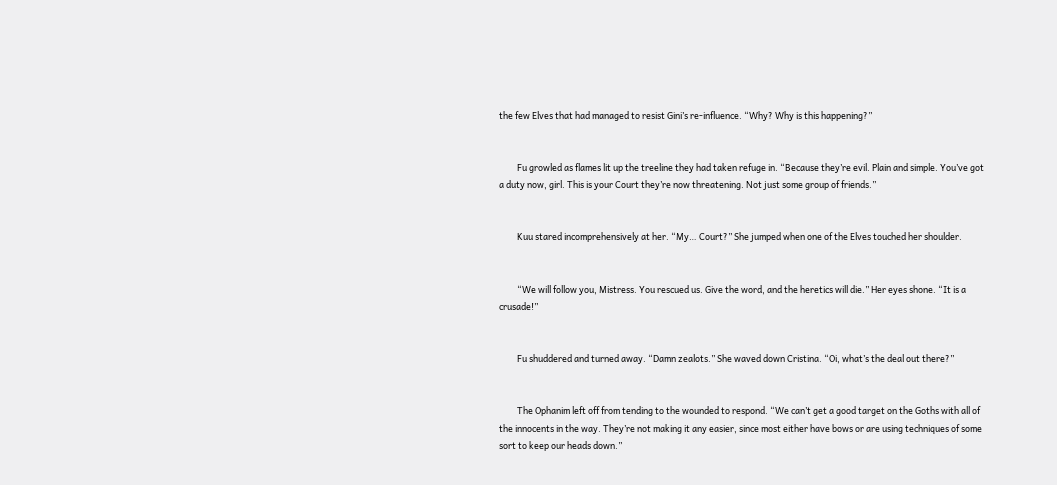the few Elves that had managed to resist Gini’s re-influence. “Why? Why is this happening?”


         Fu growled as flames lit up the treeline they had taken refuge in. “Because they’re evil. Plain and simple. You’ve got a duty now, girl. This is your Court they’re now threatening. Not just some group of friends.”


         Kuu stared incomprehensively at her. “My… Court?” She jumped when one of the Elves touched her shoulder.


         “We will follow you, Mistress. You rescued us. Give the word, and the heretics will die.” Her eyes shone. “It is a crusade!”


         Fu shuddered and turned away. “Damn zealots.” She waved down Cristina. “Oi, what’s the deal out there?”


         The Ophanim left off from tending to the wounded to respond. “We can’t get a good target on the Goths with all of the innocents in the way. They’re not making it any easier, since most either have bows or are using techniques of some sort to keep our heads down.”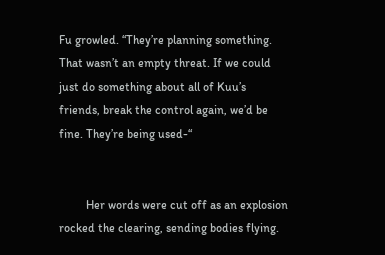Fu growled. “They’re planning something. That wasn’t an empty threat. If we could just do something about all of Kuu’s friends, break the control again, we’d be fine. They’re being used-“


         Her words were cut off as an explosion rocked the clearing, sending bodies flying.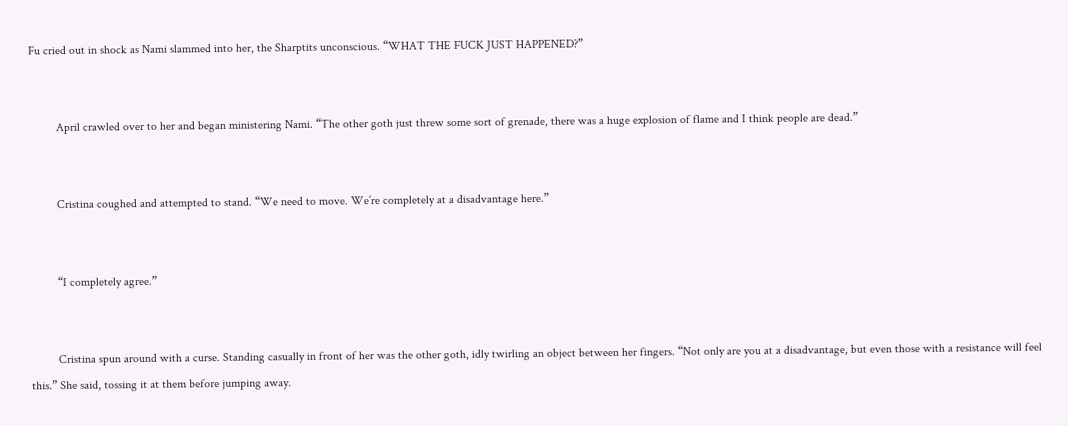Fu cried out in shock as Nami slammed into her, the Sharptits unconscious. “WHAT THE FUCK JUST HAPPENED?”


         April crawled over to her and began ministering Nami. “The other goth just threw some sort of grenade, there was a huge explosion of flame and I think people are dead.”


         Cristina coughed and attempted to stand. “We need to move. We’re completely at a disadvantage here.”


         “I completely agree.”


         Cristina spun around with a curse. Standing casually in front of her was the other goth, idly twirling an object between her fingers. “Not only are you at a disadvantage, but even those with a resistance will feel this.” She said, tossing it at them before jumping away.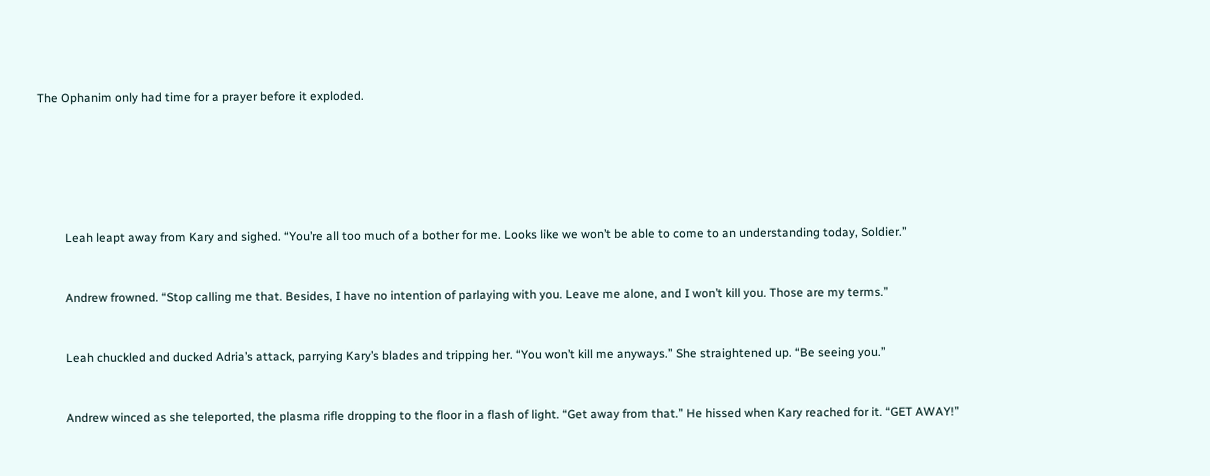The Ophanim only had time for a prayer before it exploded.






         Leah leapt away from Kary and sighed. “You’re all too much of a bother for me. Looks like we won’t be able to come to an understanding today, Soldier.”


         Andrew frowned. “Stop calling me that. Besides, I have no intention of parlaying with you. Leave me alone, and I won’t kill you. Those are my terms.”


         Leah chuckled and ducked Adria’s attack, parrying Kary’s blades and tripping her. “You won’t kill me anyways.” She straightened up. “Be seeing you.”


         Andrew winced as she teleported, the plasma rifle dropping to the floor in a flash of light. “Get away from that.” He hissed when Kary reached for it. “GET AWAY!”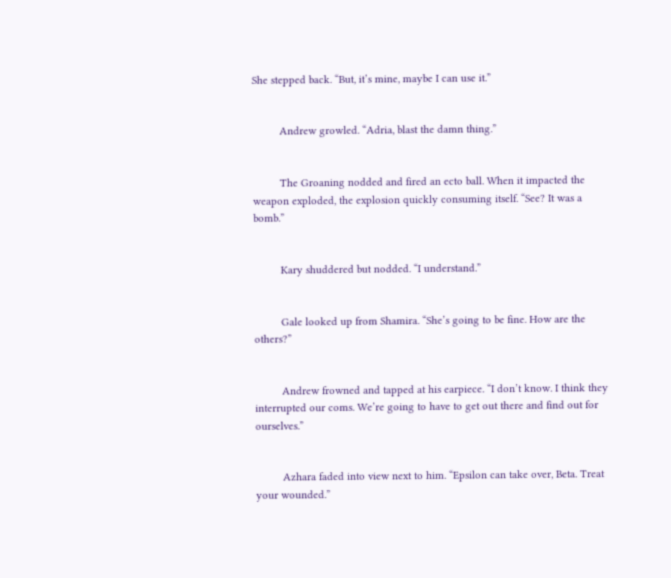She stepped back. “But, it’s mine, maybe I can use it.”


         Andrew growled. “Adria, blast the damn thing.”


         The Groaning nodded and fired an ecto ball. When it impacted the weapon exploded, the explosion quickly consuming itself. “See? It was a bomb.”


         Kary shuddered but nodded. “I understand.”


         Gale looked up from Shamira. “She’s going to be fine. How are the others?”


         Andrew frowned and tapped at his earpiece. “I don’t know. I think they interrupted our coms. We’re going to have to get out there and find out for ourselves.”


         Azhara faded into view next to him. “Epsilon can take over, Beta. Treat your wounded.”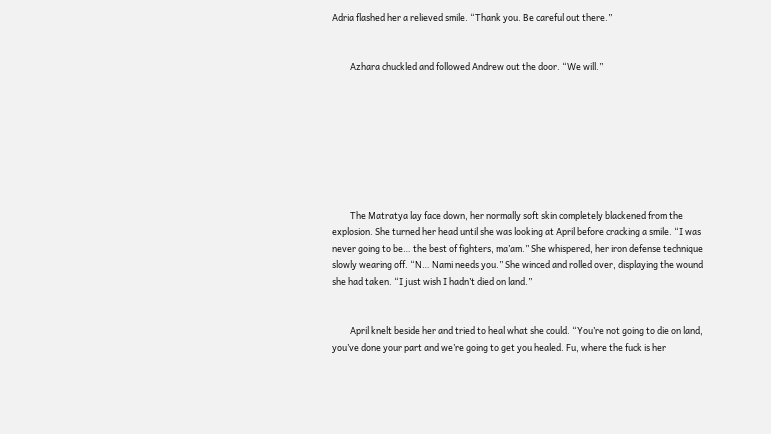Adria flashed her a relieved smile. “Thank you. Be careful out there.”


         Azhara chuckled and followed Andrew out the door. “We will.”








         The Matratya lay face down, her normally soft skin completely blackened from the explosion. She turned her head until she was looking at April before cracking a smile. “I was never going to be… the best of fighters, ma’am.” She whispered, her iron defense technique slowly wearing off. “N… Nami needs you.” She winced and rolled over, displaying the wound she had taken. “I just wish I hadn’t died on land.”


         April knelt beside her and tried to heal what she could. “You’re not going to die on land, you’ve done your part and we’re going to get you healed. Fu, where the fuck is her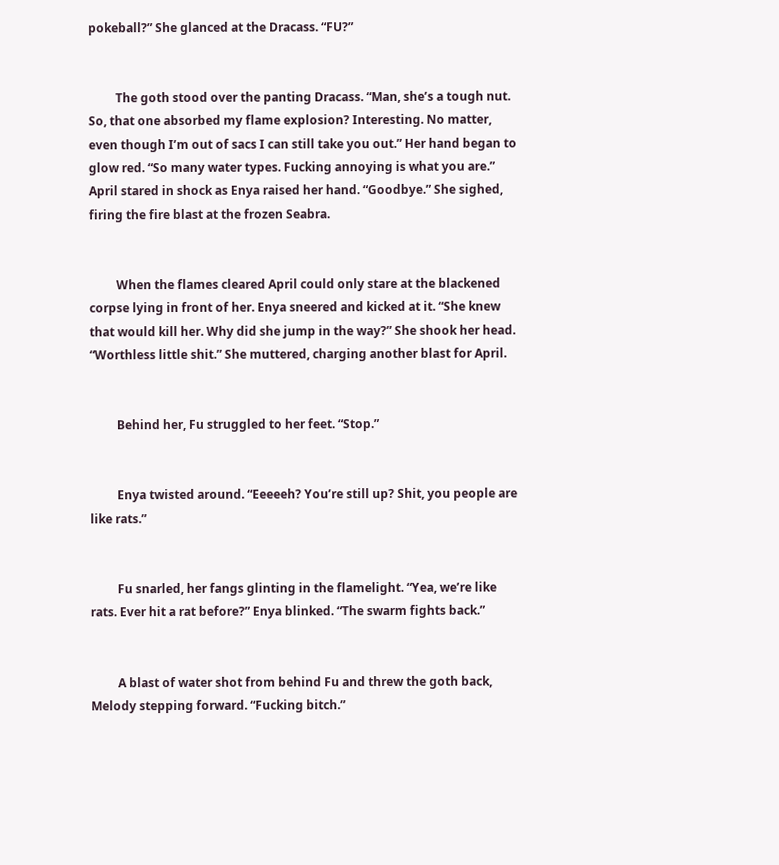pokeball?” She glanced at the Dracass. “FU?”


         The goth stood over the panting Dracass. “Man, she’s a tough nut. So, that one absorbed my flame explosion? Interesting. No matter, even though I’m out of sacs I can still take you out.” Her hand began to glow red. “So many water types. Fucking annoying is what you are.” April stared in shock as Enya raised her hand. “Goodbye.” She sighed, firing the fire blast at the frozen Seabra.


         When the flames cleared April could only stare at the blackened corpse lying in front of her. Enya sneered and kicked at it. “She knew that would kill her. Why did she jump in the way?” She shook her head. “Worthless little shit.” She muttered, charging another blast for April.


         Behind her, Fu struggled to her feet. “Stop.”


         Enya twisted around. “Eeeeeh? You’re still up? Shit, you people are like rats.”


         Fu snarled, her fangs glinting in the flamelight. “Yea, we’re like rats. Ever hit a rat before?” Enya blinked. “The swarm fights back.”


         A blast of water shot from behind Fu and threw the goth back, Melody stepping forward. “Fucking bitch.”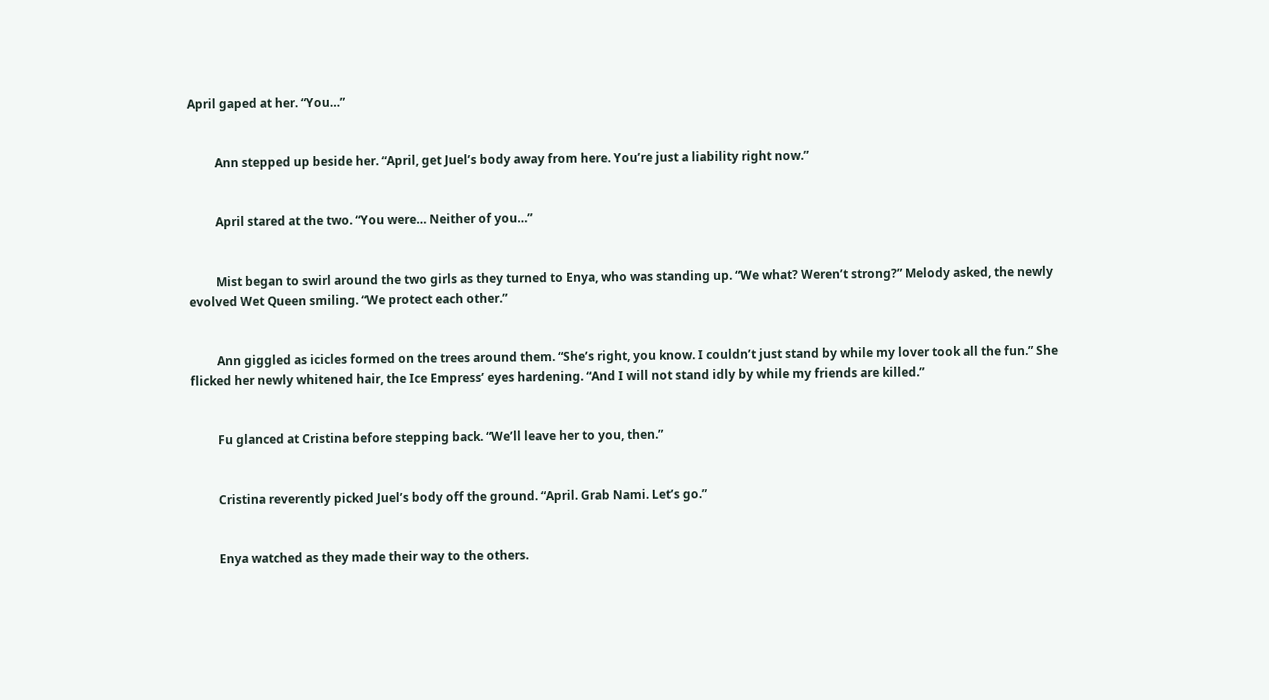April gaped at her. “You…”


         Ann stepped up beside her. “April, get Juel’s body away from here. You’re just a liability right now.”


         April stared at the two. “You were… Neither of you…”


         Mist began to swirl around the two girls as they turned to Enya, who was standing up. “We what? Weren’t strong?” Melody asked, the newly evolved Wet Queen smiling. “We protect each other.”


         Ann giggled as icicles formed on the trees around them. “She’s right, you know. I couldn’t just stand by while my lover took all the fun.” She flicked her newly whitened hair, the Ice Empress’ eyes hardening. “And I will not stand idly by while my friends are killed.”


         Fu glanced at Cristina before stepping back. “We’ll leave her to you, then.”


         Cristina reverently picked Juel’s body off the ground. “April. Grab Nami. Let’s go.”


         Enya watched as they made their way to the others.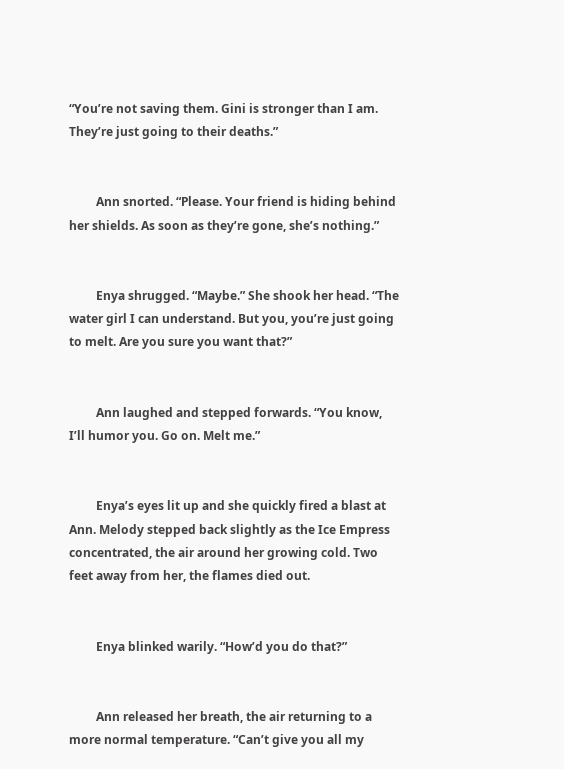“You’re not saving them. Gini is stronger than I am. They’re just going to their deaths.”


         Ann snorted. “Please. Your friend is hiding behind her shields. As soon as they’re gone, she’s nothing.”


         Enya shrugged. “Maybe.” She shook her head. “The water girl I can understand. But you, you’re just going to melt. Are you sure you want that?”


         Ann laughed and stepped forwards. “You know, I’ll humor you. Go on. Melt me.”


         Enya’s eyes lit up and she quickly fired a blast at Ann. Melody stepped back slightly as the Ice Empress concentrated, the air around her growing cold. Two feet away from her, the flames died out.


         Enya blinked warily. “How’d you do that?”


         Ann released her breath, the air returning to a more normal temperature. “Can’t give you all my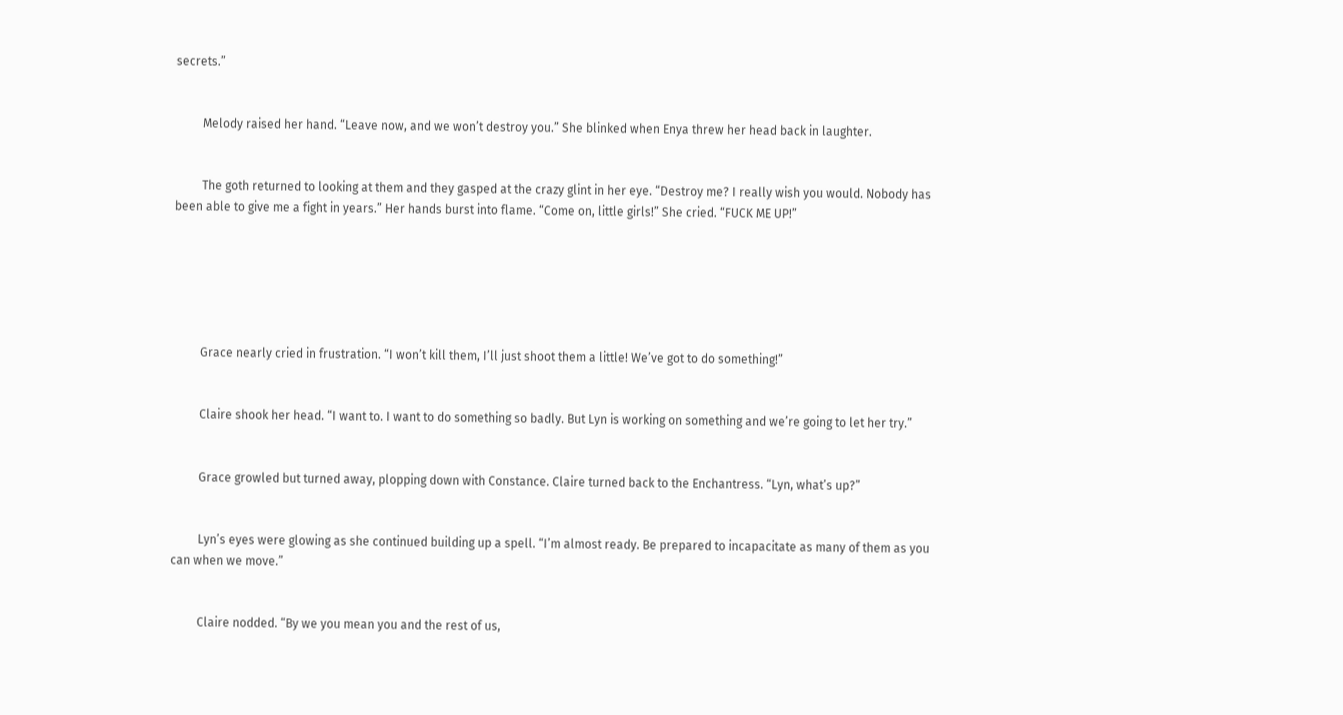secrets.”


         Melody raised her hand. “Leave now, and we won’t destroy you.” She blinked when Enya threw her head back in laughter.


         The goth returned to looking at them and they gasped at the crazy glint in her eye. “Destroy me? I really wish you would. Nobody has been able to give me a fight in years.” Her hands burst into flame. “Come on, little girls!” She cried. “FUCK ME UP!”






         Grace nearly cried in frustration. “I won’t kill them, I’ll just shoot them a little! We’ve got to do something!”


         Claire shook her head. “I want to. I want to do something so badly. But Lyn is working on something and we’re going to let her try.”


         Grace growled but turned away, plopping down with Constance. Claire turned back to the Enchantress. “Lyn, what’s up?”


         Lyn’s eyes were glowing as she continued building up a spell. “I’m almost ready. Be prepared to incapacitate as many of them as you can when we move.”


         Claire nodded. “By we you mean you and the rest of us,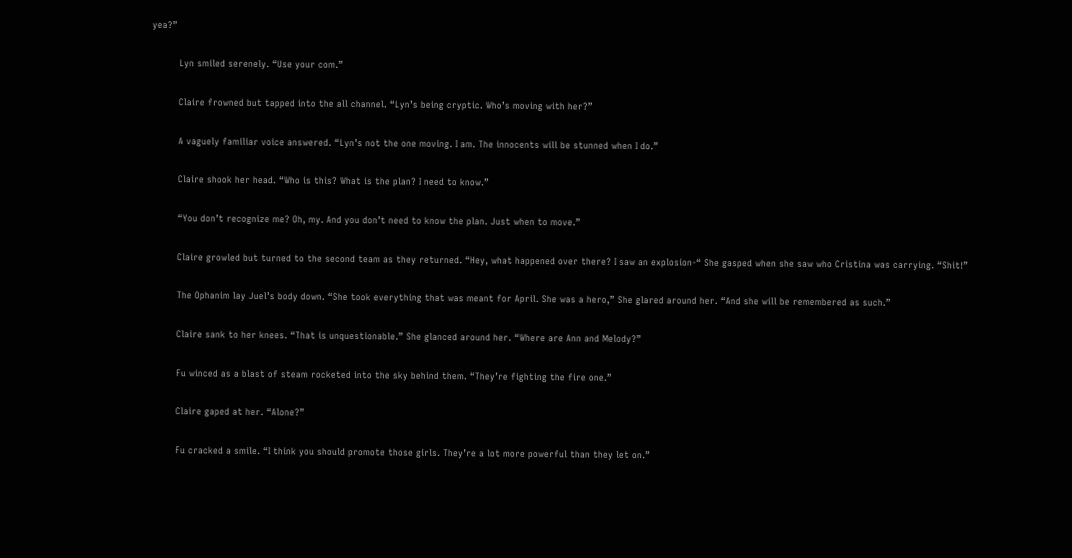yea?”


         Lyn smiled serenely. “Use your com.”


         Claire frowned but tapped into the all channel. “Lyn’s being cryptic. Who’s moving with her?”


         A vaguely familiar voice answered. “Lyn’s not the one moving. I am. The innocents will be stunned when I do.”


         Claire shook her head. “Who is this? What is the plan? I need to know.”


         “You don’t recognize me? Oh, my. And you don’t need to know the plan. Just when to move.”


         Claire growled but turned to the second team as they returned. “Hey, what happened over there? I saw an explosion-“ She gasped when she saw who Cristina was carrying. “Shit!”


         The Ophanim lay Juel’s body down. “She took everything that was meant for April. She was a hero,” She glared around her. “And she will be remembered as such.”


         Claire sank to her knees. “That is unquestionable.” She glanced around her. “Where are Ann and Melody?”


         Fu winced as a blast of steam rocketed into the sky behind them. “They’re fighting the fire one.”


         Claire gaped at her. “Alone?”


         Fu cracked a smile. “I think you should promote those girls. They’re a lot more powerful than they let on.”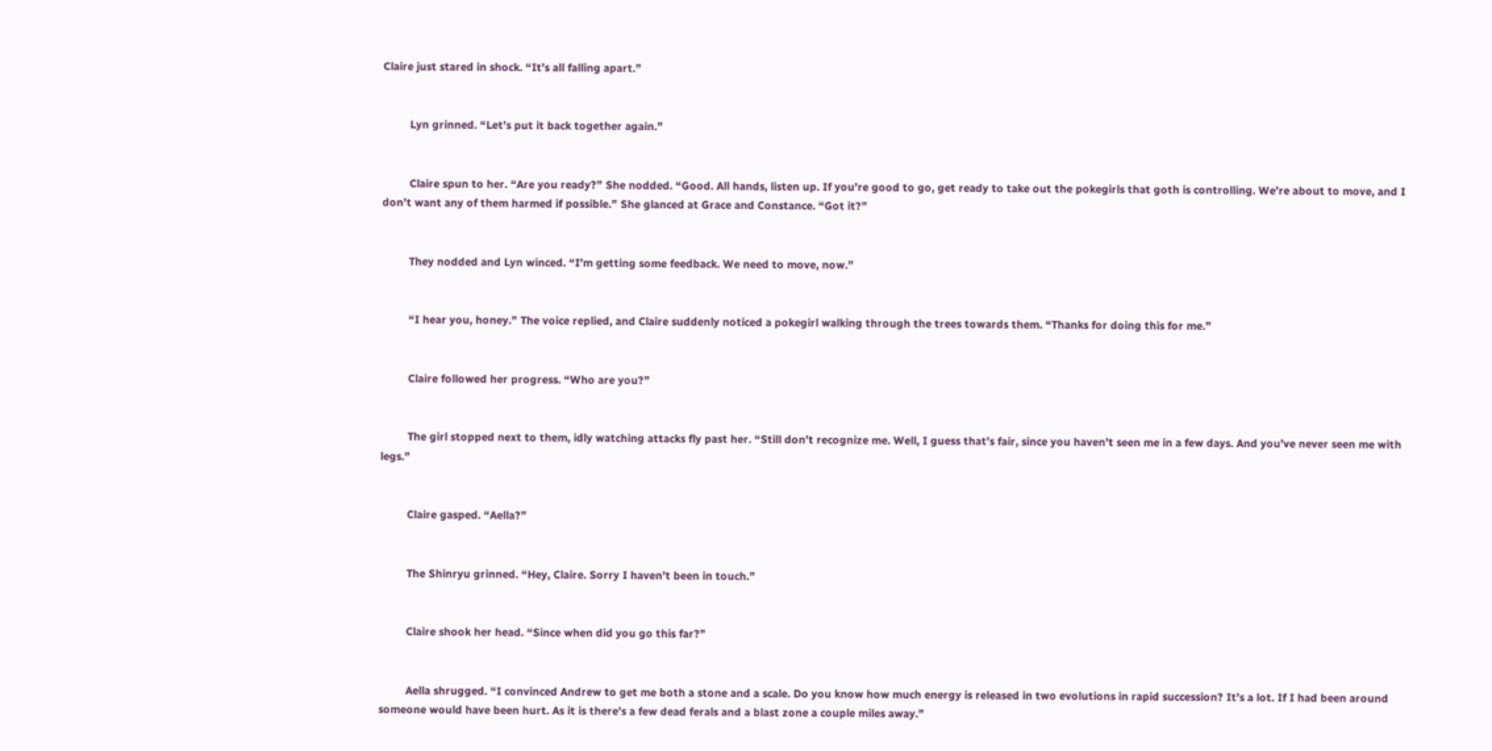Claire just stared in shock. “It’s all falling apart.”


         Lyn grinned. “Let’s put it back together again.”


         Claire spun to her. “Are you ready?” She nodded. “Good. All hands, listen up. If you’re good to go, get ready to take out the pokegirls that goth is controlling. We’re about to move, and I don’t want any of them harmed if possible.” She glanced at Grace and Constance. “Got it?”


         They nodded and Lyn winced. “I’m getting some feedback. We need to move, now.”


         “I hear you, honey.” The voice replied, and Claire suddenly noticed a pokegirl walking through the trees towards them. “Thanks for doing this for me.”


         Claire followed her progress. “Who are you?”


         The girl stopped next to them, idly watching attacks fly past her. “Still don’t recognize me. Well, I guess that’s fair, since you haven’t seen me in a few days. And you’ve never seen me with legs.”


         Claire gasped. “Aella?”


         The Shinryu grinned. “Hey, Claire. Sorry I haven’t been in touch.”


         Claire shook her head. “Since when did you go this far?”


         Aella shrugged. “I convinced Andrew to get me both a stone and a scale. Do you know how much energy is released in two evolutions in rapid succession? It’s a lot. If I had been around someone would have been hurt. As it is there’s a few dead ferals and a blast zone a couple miles away.”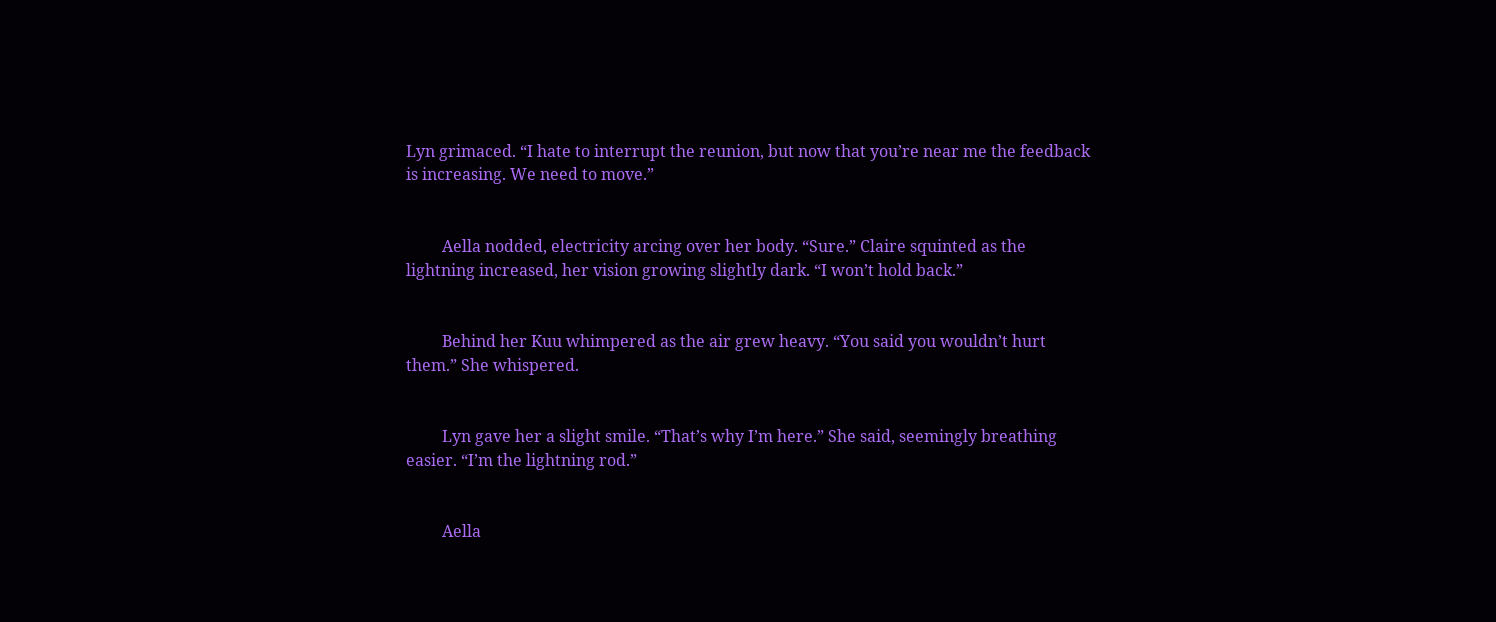Lyn grimaced. “I hate to interrupt the reunion, but now that you’re near me the feedback is increasing. We need to move.”


         Aella nodded, electricity arcing over her body. “Sure.” Claire squinted as the lightning increased, her vision growing slightly dark. “I won’t hold back.”


         Behind her Kuu whimpered as the air grew heavy. “You said you wouldn’t hurt them.” She whispered.


         Lyn gave her a slight smile. “That’s why I’m here.” She said, seemingly breathing easier. “I’m the lightning rod.”


         Aella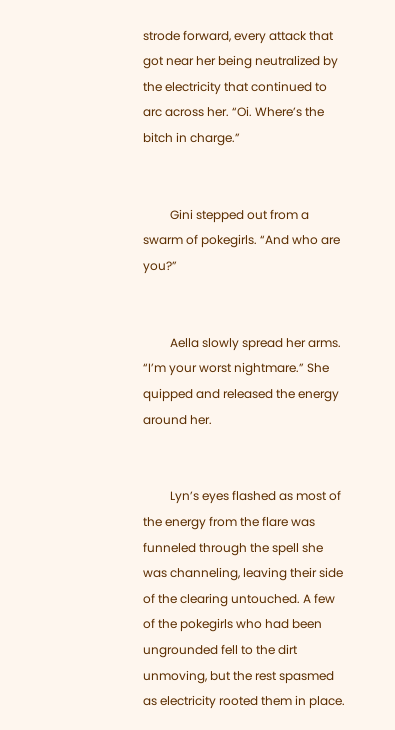strode forward, every attack that got near her being neutralized by the electricity that continued to arc across her. “Oi. Where’s the bitch in charge.”


         Gini stepped out from a swarm of pokegirls. “And who are you?”


         Aella slowly spread her arms. “I’m your worst nightmare.” She quipped and released the energy around her.


         Lyn’s eyes flashed as most of the energy from the flare was funneled through the spell she was channeling, leaving their side of the clearing untouched. A few of the pokegirls who had been ungrounded fell to the dirt unmoving, but the rest spasmed as electricity rooted them in place.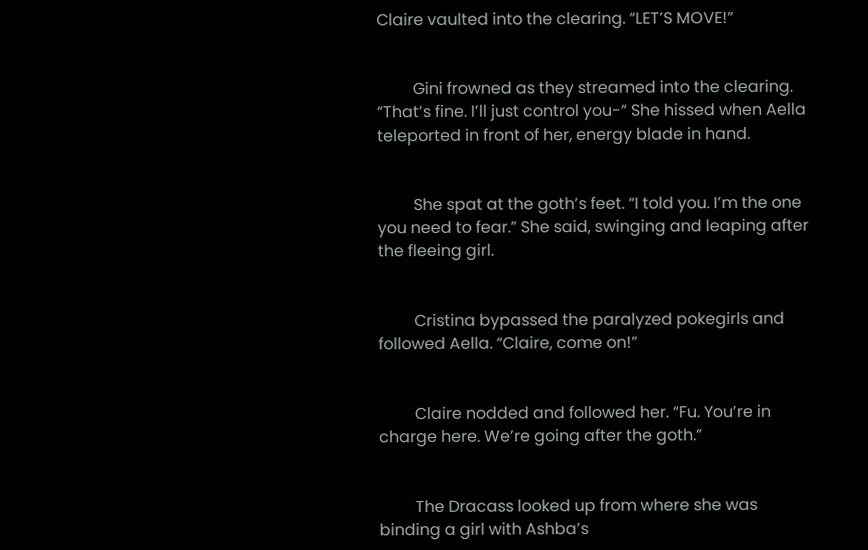Claire vaulted into the clearing. “LET’S MOVE!”


         Gini frowned as they streamed into the clearing. “That’s fine. I’ll just control you-“ She hissed when Aella teleported in front of her, energy blade in hand.


         She spat at the goth’s feet. “I told you. I’m the one you need to fear.” She said, swinging and leaping after the fleeing girl.


         Cristina bypassed the paralyzed pokegirls and followed Aella. “Claire, come on!”


         Claire nodded and followed her. “Fu. You’re in charge here. We’re going after the goth.”


         The Dracass looked up from where she was binding a girl with Ashba’s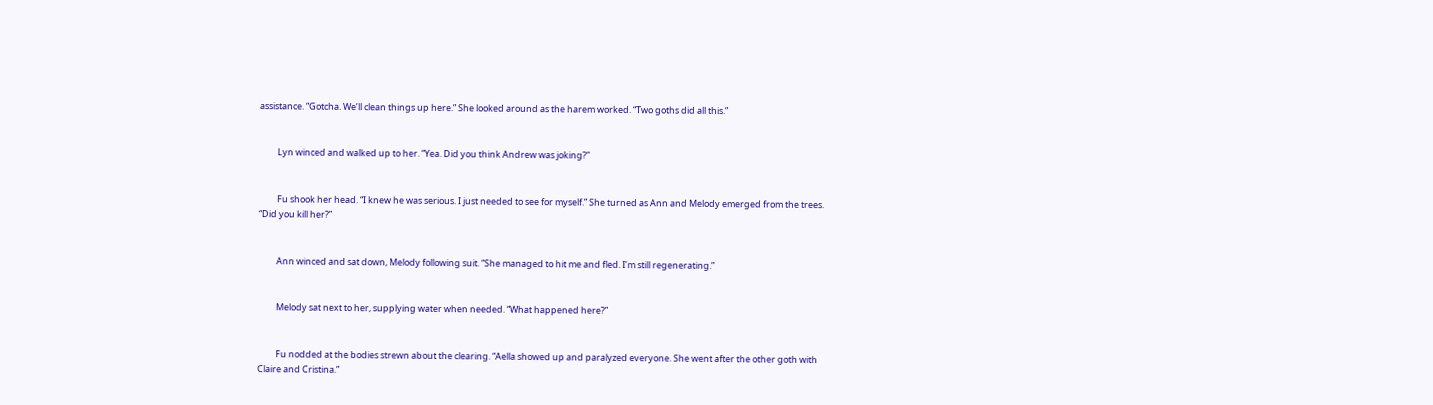assistance. “Gotcha. We’ll clean things up here.” She looked around as the harem worked. “Two goths did all this.”


         Lyn winced and walked up to her. “Yea. Did you think Andrew was joking?”


         Fu shook her head. “I knew he was serious. I just needed to see for myself.” She turned as Ann and Melody emerged from the trees. “Did you kill her?”


         Ann winced and sat down, Melody following suit. “She managed to hit me and fled. I’m still regenerating.”


         Melody sat next to her, supplying water when needed. “What happened here?”


         Fu nodded at the bodies strewn about the clearing. “Aella showed up and paralyzed everyone. She went after the other goth with Claire and Cristina.”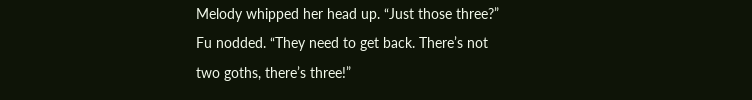Melody whipped her head up. “Just those three?” Fu nodded. “They need to get back. There’s not two goths, there’s three!”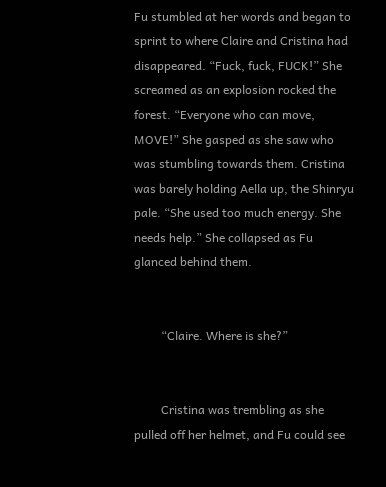Fu stumbled at her words and began to sprint to where Claire and Cristina had disappeared. “Fuck, fuck, FUCK!” She screamed as an explosion rocked the forest. “Everyone who can move, MOVE!” She gasped as she saw who was stumbling towards them. Cristina was barely holding Aella up, the Shinryu pale. “She used too much energy. She needs help.” She collapsed as Fu glanced behind them.


         “Claire. Where is she?”


         Cristina was trembling as she pulled off her helmet, and Fu could see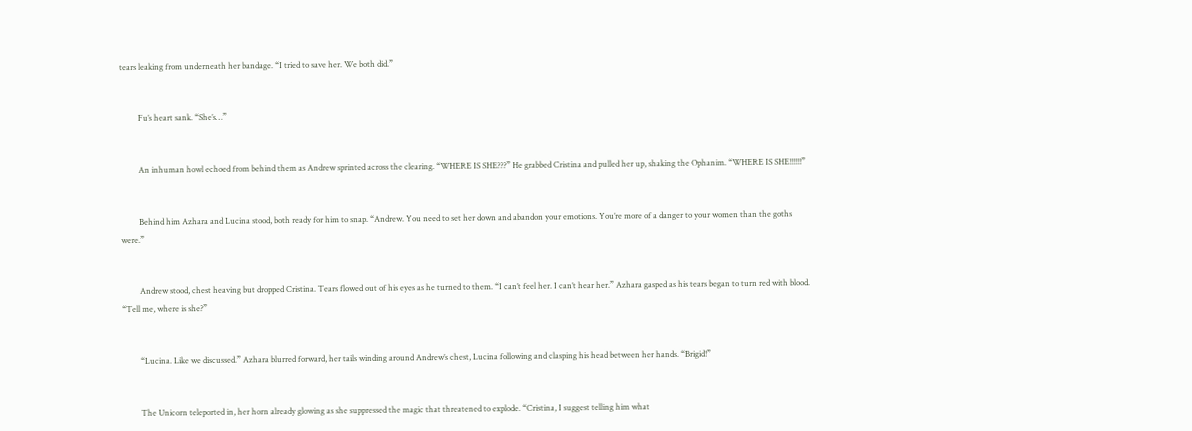tears leaking from underneath her bandage. “I tried to save her. We both did.”


         Fu’s heart sank. “She’s…”


         An inhuman howl echoed from behind them as Andrew sprinted across the clearing. “WHERE IS SHE???” He grabbed Cristina and pulled her up, shaking the Ophanim. “WHERE IS SHE!!!!!!”


         Behind him Azhara and Lucina stood, both ready for him to snap. “Andrew. You need to set her down and abandon your emotions. You’re more of a danger to your women than the goths were.”


         Andrew stood, chest heaving but dropped Cristina. Tears flowed out of his eyes as he turned to them. “I can’t feel her. I can’t hear her.” Azhara gasped as his tears began to turn red with blood. “Tell me, where is she?”


         “Lucina. Like we discussed.” Azhara blurred forward, her tails winding around Andrew’s chest, Lucina following and clasping his head between her hands. “Brigid!”


         The Unicorn teleported in, her horn already glowing as she suppressed the magic that threatened to explode. “Cristina, I suggest telling him what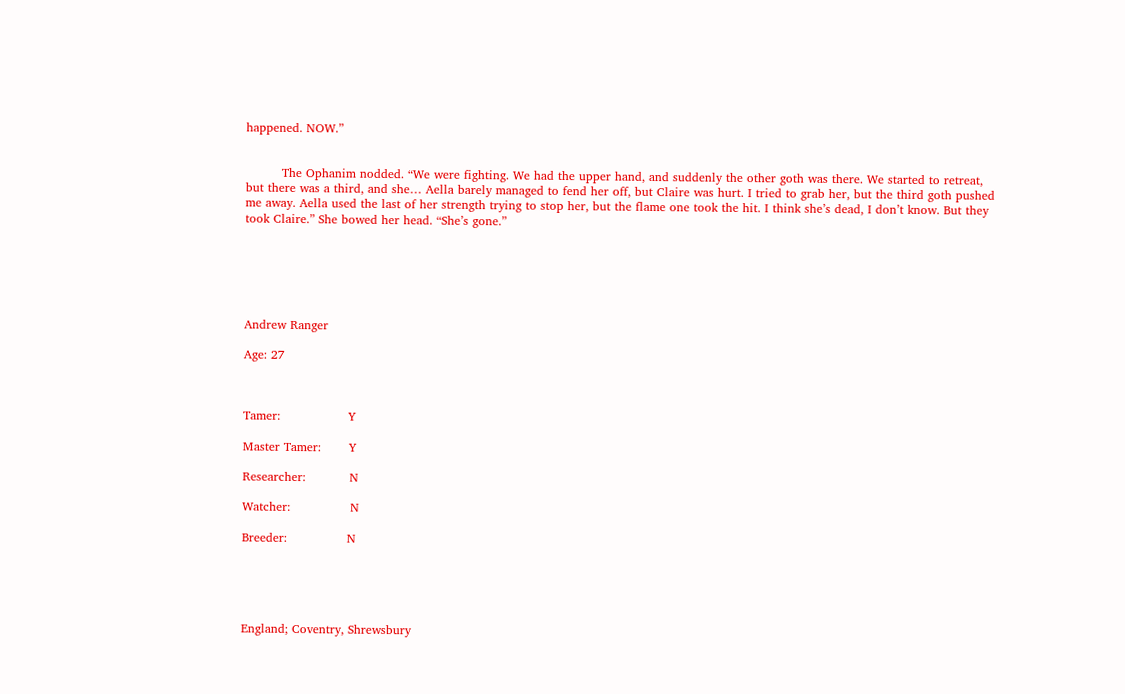happened. NOW.”


         The Ophanim nodded. “We were fighting. We had the upper hand, and suddenly the other goth was there. We started to retreat, but there was a third, and she… Aella barely managed to fend her off, but Claire was hurt. I tried to grab her, but the third goth pushed me away. Aella used the last of her strength trying to stop her, but the flame one took the hit. I think she’s dead, I don’t know. But they took Claire.” She bowed her head. “She’s gone.”






Andrew Ranger

Age: 27



Tamer:                 Y

Master Tamer:       Y

Researcher:           N

Watcher:               N

Breeder:               N





England; Coventry, Shrewsbury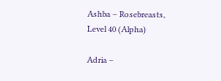Ashba – Rosebreasts, Level 40 (Alpha)

Adria –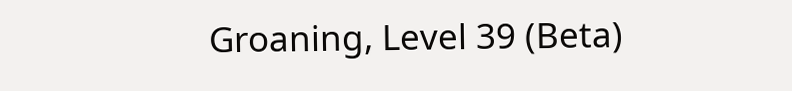Groaning, Level 39 (Beta)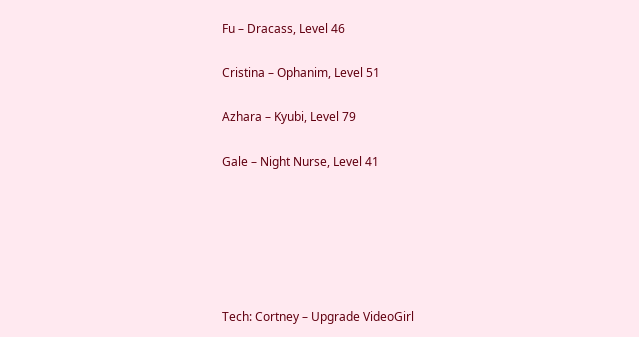Fu – Dracass, Level 46

Cristina – Ophanim, Level 51

Azhara – Kyubi, Level 79

Gale – Night Nurse, Level 41






Tech: Cortney – Upgrade VideoGirl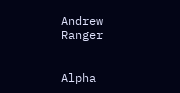Andrew Ranger


Alpha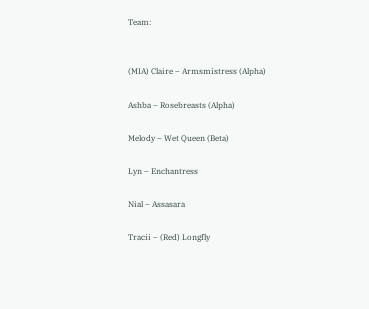Team:


(MIA) Claire – Armsmistress (Alpha)

Ashba – Rosebreasts (Alpha)

Melody – Wet Queen (Beta)

Lyn – Enchantress

Nial – Assasara

Tracii – (Red) Longfly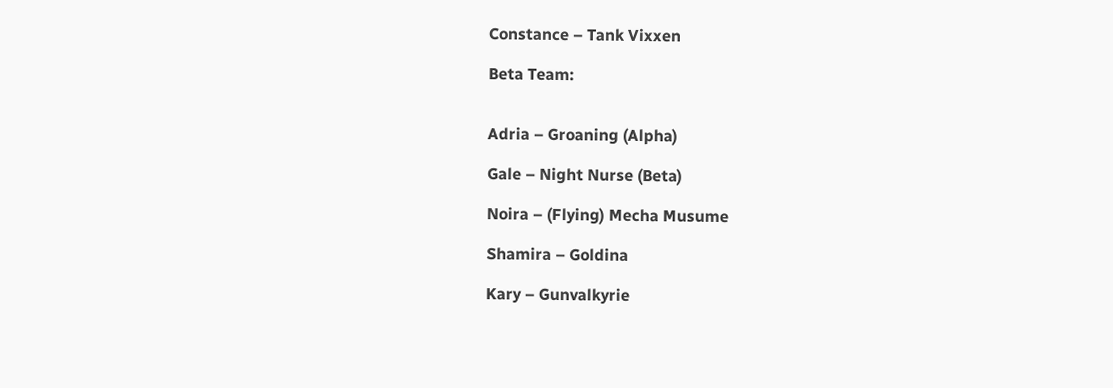Constance – Tank Vixxen

Beta Team:


Adria – Groaning (Alpha)

Gale – Night Nurse (Beta)

Noira – (Flying) Mecha Musume

Shamira – Goldina

Kary – Gunvalkyrie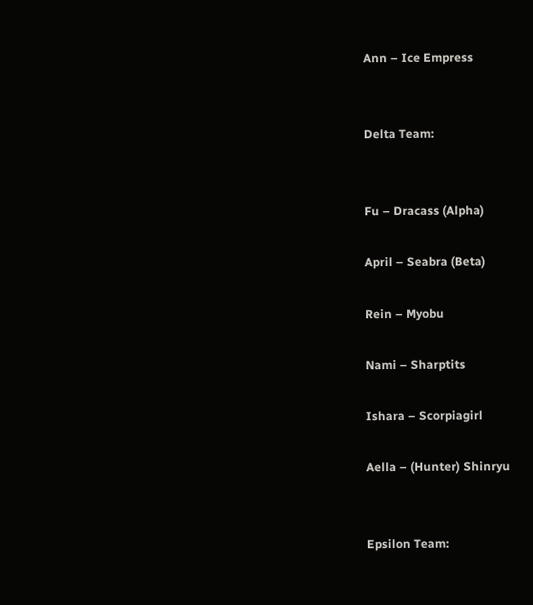Ann – Ice Empress


Delta Team:


Fu – Dracass (Alpha)

April – Seabra (Beta)

Rein – Myobu

Nami – Sharptits

Ishara – Scorpiagirl

Aella – (Hunter) Shinryu


Epsilon Team: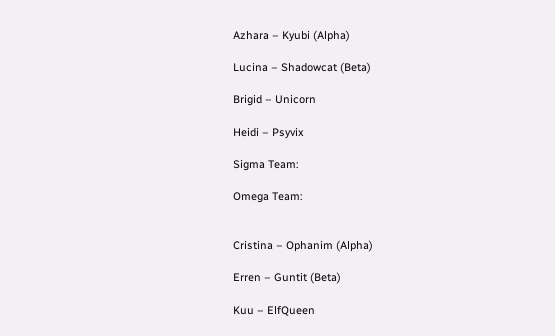Azhara – Kyubi (Alpha)

Lucina – Shadowcat (Beta)

Brigid – Unicorn

Heidi – Psyvix

Sigma Team:

Omega Team:


Cristina – Ophanim (Alpha)

Erren – Guntit (Beta)

Kuu – ElfQueen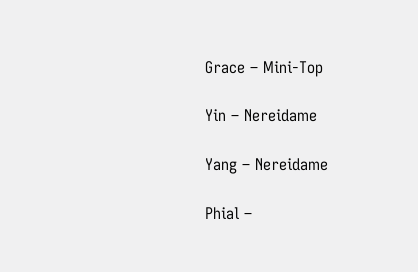Grace – Mini-Top

Yin – Nereidame

Yang – Nereidame

Phial –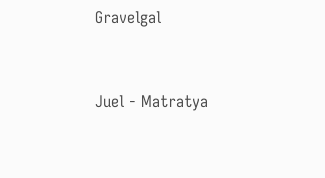Gravelgal



Juel - Matratya